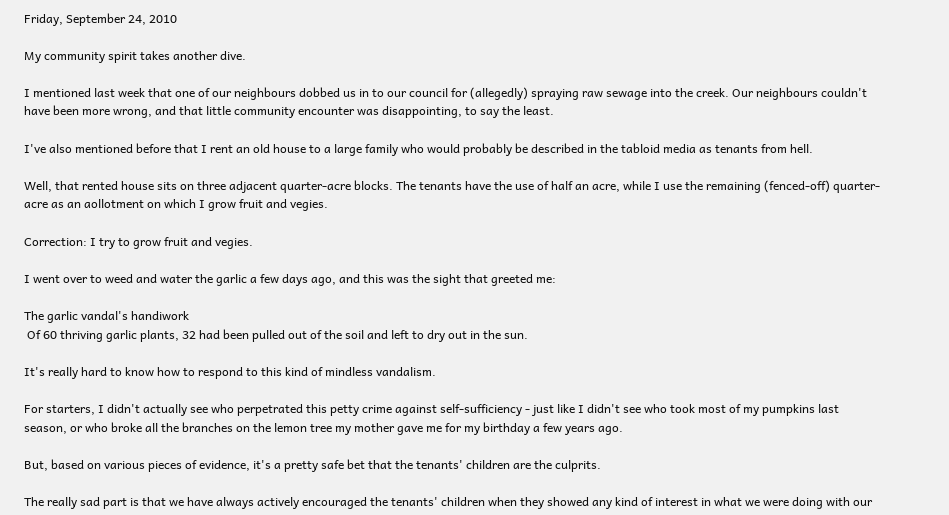Friday, September 24, 2010

My community spirit takes another dive.

I mentioned last week that one of our neighbours dobbed us in to our council for (allegedly) spraying raw sewage into the creek. Our neighbours couldn't have been more wrong, and that little community encounter was disappointing, to say the least.

I've also mentioned before that I rent an old house to a large family who would probably be described in the tabloid media as tenants from hell.

Well, that rented house sits on three adjacent quarter-acre blocks. The tenants have the use of half an acre, while I use the remaining (fenced-off) quarter-acre as an aollotment on which I grow fruit and vegies.

Correction: I try to grow fruit and vegies.

I went over to weed and water the garlic a few days ago, and this was the sight that greeted me:

The garlic vandal's handiwork
 Of 60 thriving garlic plants, 32 had been pulled out of the soil and left to dry out in the sun.

It's really hard to know how to respond to this kind of mindless vandalism.

For starters, I didn't actually see who perpetrated this petty crime against self-sufficiency - just like I didn't see who took most of my pumpkins last season, or who broke all the branches on the lemon tree my mother gave me for my birthday a few years ago.

But, based on various pieces of evidence, it's a pretty safe bet that the tenants' children are the culprits.

The really sad part is that we have always actively encouraged the tenants' children when they showed any kind of interest in what we were doing with our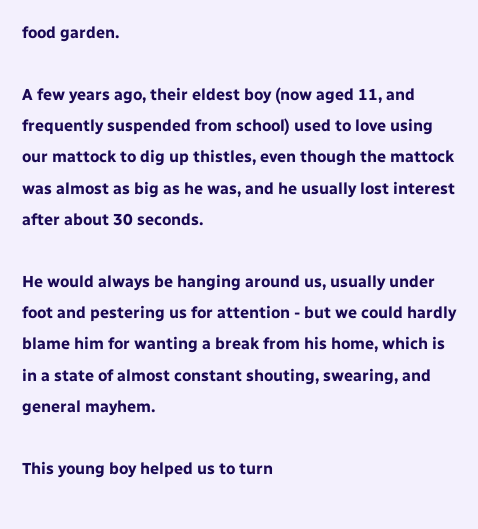food garden.

A few years ago, their eldest boy (now aged 11, and frequently suspended from school) used to love using our mattock to dig up thistles, even though the mattock was almost as big as he was, and he usually lost interest after about 30 seconds.

He would always be hanging around us, usually under foot and pestering us for attention - but we could hardly blame him for wanting a break from his home, which is in a state of almost constant shouting, swearing, and general mayhem.

This young boy helped us to turn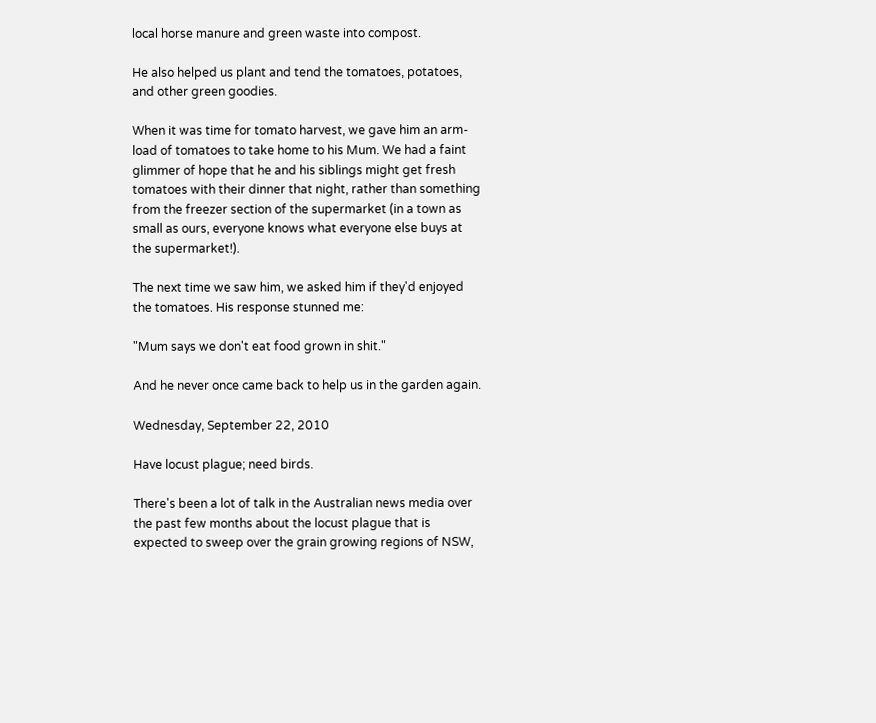local horse manure and green waste into compost.

He also helped us plant and tend the tomatoes, potatoes, and other green goodies.

When it was time for tomato harvest, we gave him an arm-load of tomatoes to take home to his Mum. We had a faint glimmer of hope that he and his siblings might get fresh tomatoes with their dinner that night, rather than something from the freezer section of the supermarket (in a town as small as ours, everyone knows what everyone else buys at the supermarket!).

The next time we saw him, we asked him if they'd enjoyed the tomatoes. His response stunned me:

"Mum says we don't eat food grown in shit."

And he never once came back to help us in the garden again.

Wednesday, September 22, 2010

Have locust plague; need birds.

There's been a lot of talk in the Australian news media over the past few months about the locust plague that is expected to sweep over the grain growing regions of NSW,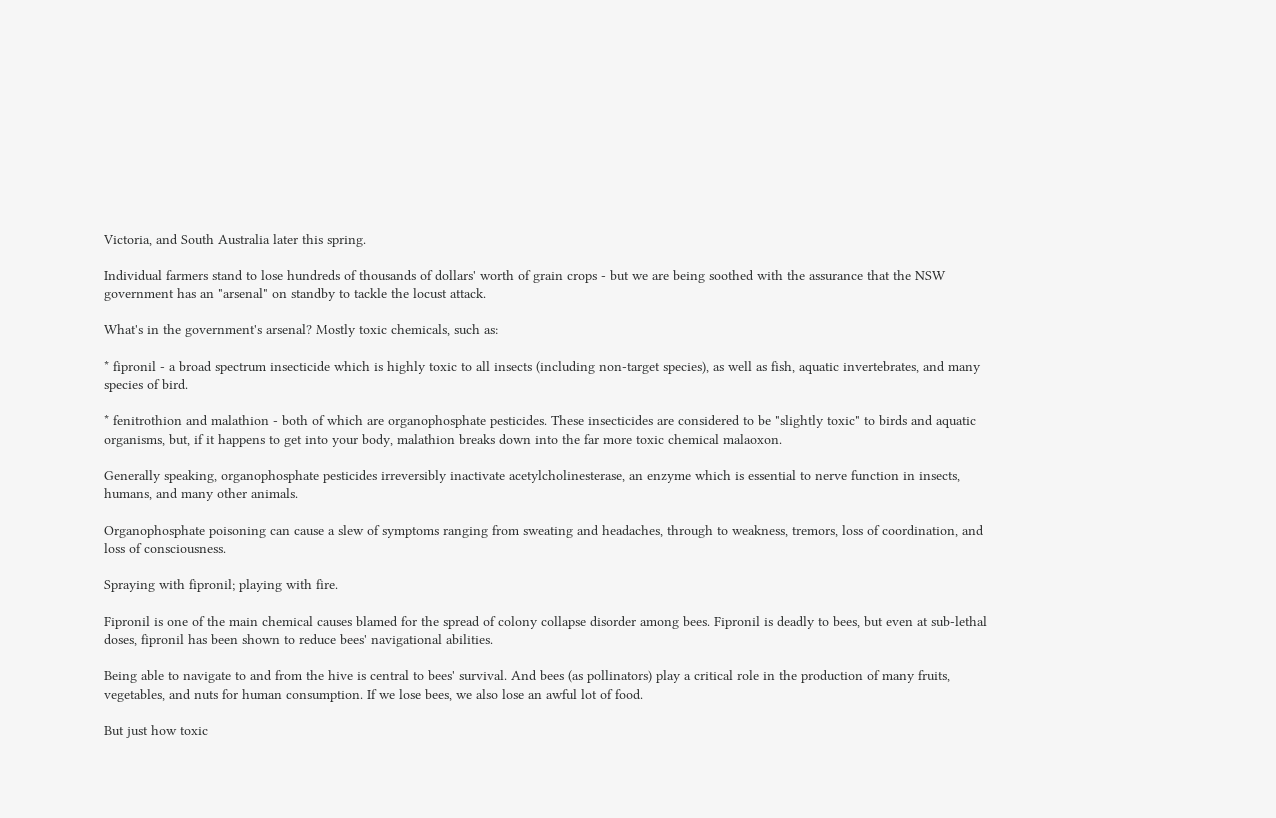Victoria, and South Australia later this spring.

Individual farmers stand to lose hundreds of thousands of dollars' worth of grain crops - but we are being soothed with the assurance that the NSW government has an "arsenal" on standby to tackle the locust attack.

What's in the government's arsenal? Mostly toxic chemicals, such as:

* fipronil - a broad spectrum insecticide which is highly toxic to all insects (including non-target species), as well as fish, aquatic invertebrates, and many species of bird.

* fenitrothion and malathion - both of which are organophosphate pesticides. These insecticides are considered to be "slightly toxic" to birds and aquatic organisms, but, if it happens to get into your body, malathion breaks down into the far more toxic chemical malaoxon.

Generally speaking, organophosphate pesticides irreversibly inactivate acetylcholinesterase, an enzyme which is essential to nerve function in insects, humans, and many other animals.

Organophosphate poisoning can cause a slew of symptoms ranging from sweating and headaches, through to weakness, tremors, loss of coordination, and loss of consciousness.

Spraying with fipronil; playing with fire.

Fipronil is one of the main chemical causes blamed for the spread of colony collapse disorder among bees. Fipronil is deadly to bees, but even at sub-lethal doses, fipronil has been shown to reduce bees' navigational abilities.

Being able to navigate to and from the hive is central to bees' survival. And bees (as pollinators) play a critical role in the production of many fruits, vegetables, and nuts for human consumption. If we lose bees, we also lose an awful lot of food.

But just how toxic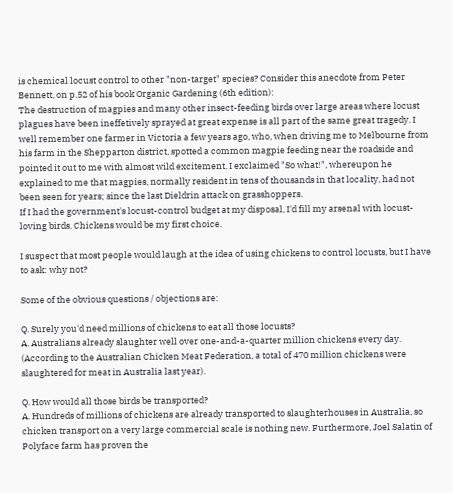is chemical locust control to other "non-target" species? Consider this anecdote from Peter Bennett, on p.52 of his book Organic Gardening (6th edition):
The destruction of magpies and many other insect-feeding birds over large areas where locust plagues have been ineffetively sprayed at great expense is all part of the same great tragedy. I well remember one farmer in Victoria a few years ago, who, when driving me to Melbourne from his farm in the Shepparton district, spotted a common magpie feeding near the roadside and pointed it out to me with almost wild excitement. I exclaimed "So what!", whereupon he explained to me that magpies, normally resident in tens of thousands in that locality, had not been seen for years; since the last Dieldrin attack on grasshoppers.
If I had the government's locust-control budget at my disposal, I'd fill my arsenal with locust-loving birds. Chickens would be my first choice.

I suspect that most people would laugh at the idea of using chickens to control locusts, but I have to ask: why not?

Some of the obvious questions / objections are:

Q. Surely you'd need millions of chickens to eat all those locusts?
A. Australians already slaughter well over one-and-a-quarter million chickens every day. (According to the Australian Chicken Meat Federation, a total of 470 million chickens were slaughtered for meat in Australia last year).

Q. How would all those birds be transported?
A. Hundreds of millions of chickens are already transported to slaughterhouses in Australia, so chicken transport on a very large commercial scale is nothing new. Furthermore, Joel Salatin of Polyface farm has proven the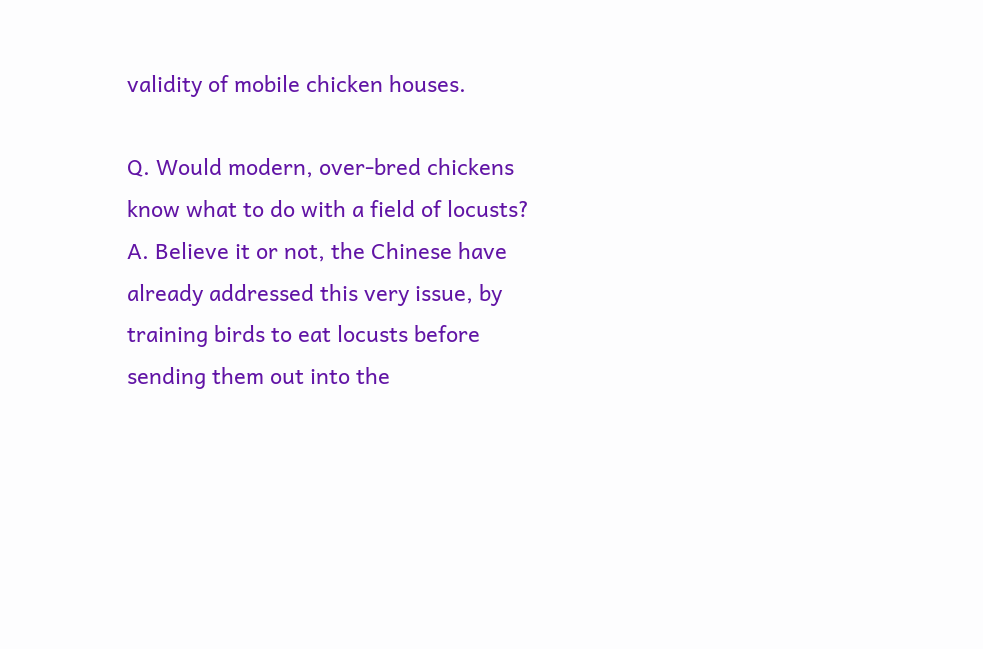validity of mobile chicken houses.

Q. Would modern, over-bred chickens know what to do with a field of locusts?
A. Believe it or not, the Chinese have already addressed this very issue, by training birds to eat locusts before sending them out into the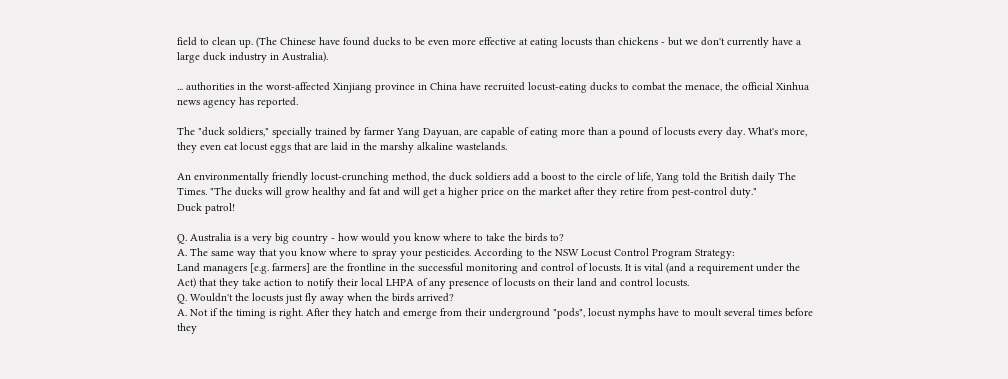field to clean up. (The Chinese have found ducks to be even more effective at eating locusts than chickens - but we don't currently have a large duck industry in Australia).

... authorities in the worst-affected Xinjiang province in China have recruited locust-eating ducks to combat the menace, the official Xinhua news agency has reported.

The "duck soldiers," specially trained by farmer Yang Dayuan, are capable of eating more than a pound of locusts every day. What's more, they even eat locust eggs that are laid in the marshy alkaline wastelands.

An environmentally friendly locust-crunching method, the duck soldiers add a boost to the circle of life, Yang told the British daily The Times. "The ducks will grow healthy and fat and will get a higher price on the market after they retire from pest-control duty."
Duck patrol!

Q. Australia is a very big country - how would you know where to take the birds to?
A. The same way that you know where to spray your pesticides. According to the NSW Locust Control Program Strategy:
Land managers [e.g. farmers] are the frontline in the successful monitoring and control of locusts. It is vital (and a requirement under the Act) that they take action to notify their local LHPA of any presence of locusts on their land and control locusts.
Q. Wouldn't the locusts just fly away when the birds arrived?
A. Not if the timing is right. After they hatch and emerge from their underground "pods", locust nymphs have to moult several times before they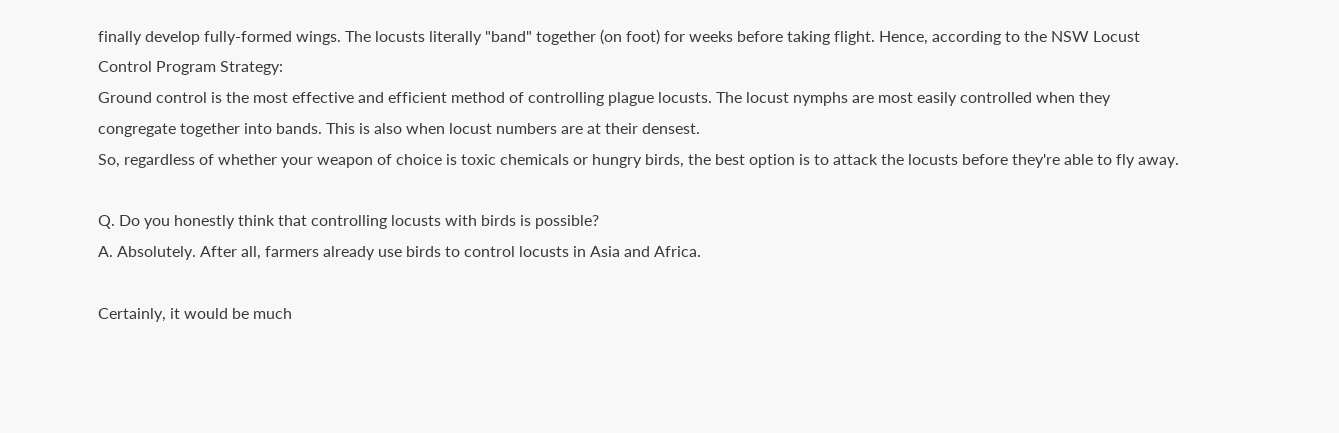finally develop fully-formed wings. The locusts literally "band" together (on foot) for weeks before taking flight. Hence, according to the NSW Locust Control Program Strategy:
Ground control is the most effective and efficient method of controlling plague locusts. The locust nymphs are most easily controlled when they congregate together into bands. This is also when locust numbers are at their densest.
So, regardless of whether your weapon of choice is toxic chemicals or hungry birds, the best option is to attack the locusts before they're able to fly away.

Q. Do you honestly think that controlling locusts with birds is possible?
A. Absolutely. After all, farmers already use birds to control locusts in Asia and Africa.

Certainly, it would be much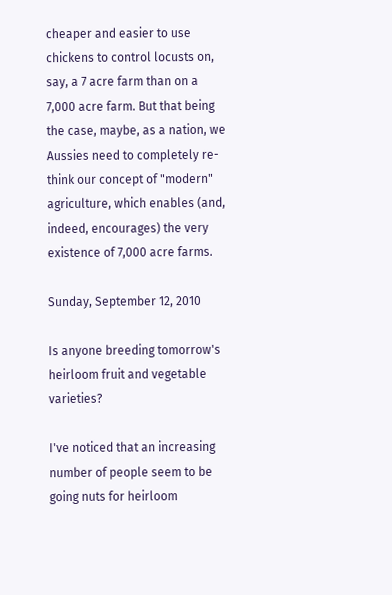cheaper and easier to use chickens to control locusts on, say, a 7 acre farm than on a 7,000 acre farm. But that being the case, maybe, as a nation, we Aussies need to completely re-think our concept of "modern" agriculture, which enables (and, indeed, encourages) the very existence of 7,000 acre farms.

Sunday, September 12, 2010

Is anyone breeding tomorrow's heirloom fruit and vegetable varieties?

I've noticed that an increasing number of people seem to be going nuts for heirloom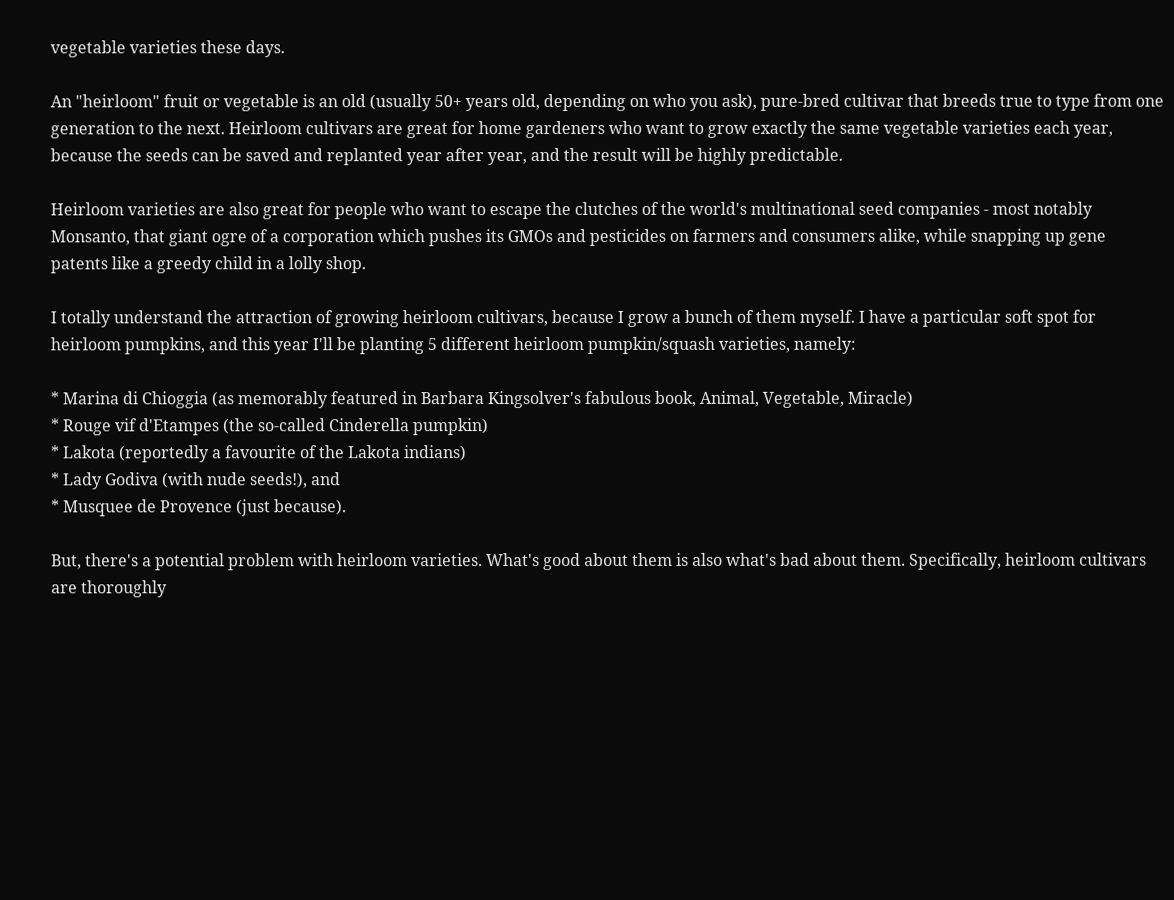vegetable varieties these days.

An "heirloom" fruit or vegetable is an old (usually 50+ years old, depending on who you ask), pure-bred cultivar that breeds true to type from one generation to the next. Heirloom cultivars are great for home gardeners who want to grow exactly the same vegetable varieties each year, because the seeds can be saved and replanted year after year, and the result will be highly predictable.

Heirloom varieties are also great for people who want to escape the clutches of the world's multinational seed companies - most notably Monsanto, that giant ogre of a corporation which pushes its GMOs and pesticides on farmers and consumers alike, while snapping up gene patents like a greedy child in a lolly shop.

I totally understand the attraction of growing heirloom cultivars, because I grow a bunch of them myself. I have a particular soft spot for heirloom pumpkins, and this year I'll be planting 5 different heirloom pumpkin/squash varieties, namely:

* Marina di Chioggia (as memorably featured in Barbara Kingsolver's fabulous book, Animal, Vegetable, Miracle)
* Rouge vif d'Etampes (the so-called Cinderella pumpkin)
* Lakota (reportedly a favourite of the Lakota indians)
* Lady Godiva (with nude seeds!), and
* Musquee de Provence (just because).

But, there's a potential problem with heirloom varieties. What's good about them is also what's bad about them. Specifically, heirloom cultivars are thoroughly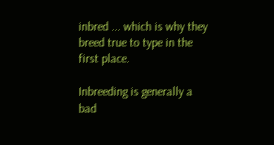inbred ... which is why they breed true to type in the first place.

Inbreeding is generally a bad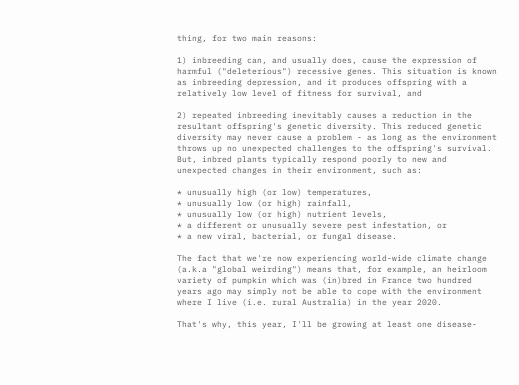thing, for two main reasons:

1) inbreeding can, and usually does, cause the expression of harmful ("deleterious") recessive genes. This situation is known as inbreeding depression, and it produces offspring with a relatively low level of fitness for survival, and

2) repeated inbreeding inevitably causes a reduction in the resultant offspring's genetic diversity. This reduced genetic diversity may never cause a problem - as long as the environment throws up no unexpected challenges to the offspring's survival. But, inbred plants typically respond poorly to new and unexpected changes in their environment, such as:

* unusually high (or low) temperatures,
* unusually low (or high) rainfall,
* unusually low (or high) nutrient levels,
* a different or unusually severe pest infestation, or
* a new viral, bacterial, or fungal disease.

The fact that we're now experiencing world-wide climate change (a.k.a "global weirding") means that, for example, an heirloom variety of pumpkin which was (in)bred in France two hundred years ago may simply not be able to cope with the environment where I live (i.e. rural Australia) in the year 2020.

That's why, this year, I'll be growing at least one disease-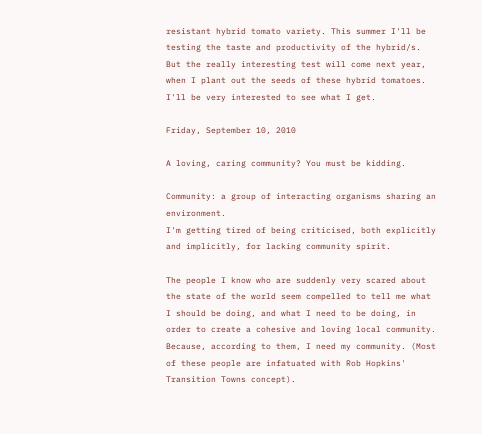resistant hybrid tomato variety. This summer I'll be testing the taste and productivity of the hybrid/s. But the really interesting test will come next year, when I plant out the seeds of these hybrid tomatoes. I'll be very interested to see what I get.

Friday, September 10, 2010

A loving, caring community? You must be kidding.

Community: a group of interacting organisms sharing an environment.
I'm getting tired of being criticised, both explicitly and implicitly, for lacking community spirit.

The people I know who are suddenly very scared about the state of the world seem compelled to tell me what I should be doing, and what I need to be doing, in order to create a cohesive and loving local community. Because, according to them, I need my community. (Most of these people are infatuated with Rob Hopkins' Transition Towns concept).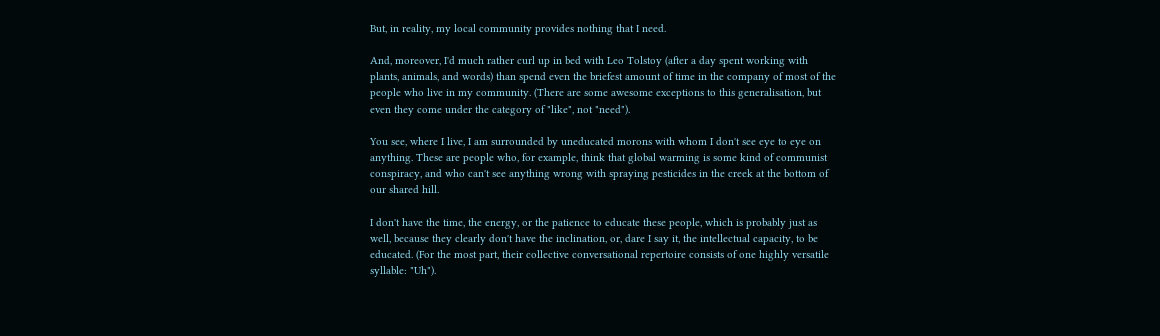But, in reality, my local community provides nothing that I need.

And, moreover, I'd much rather curl up in bed with Leo Tolstoy (after a day spent working with plants, animals, and words) than spend even the briefest amount of time in the company of most of the people who live in my community. (There are some awesome exceptions to this generalisation, but even they come under the category of "like", not "need").

You see, where I live, I am surrounded by uneducated morons with whom I don't see eye to eye on anything. These are people who, for example, think that global warming is some kind of communist conspiracy, and who can't see anything wrong with spraying pesticides in the creek at the bottom of our shared hill.

I don't have the time, the energy, or the patience to educate these people, which is probably just as well, because they clearly don't have the inclination, or, dare I say it, the intellectual capacity, to be educated. (For the most part, their collective conversational repertoire consists of one highly versatile syllable: "Uh").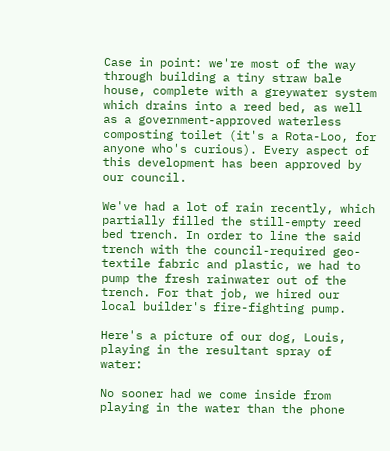Case in point: we're most of the way through building a tiny straw bale house, complete with a greywater system which drains into a reed bed, as well as a government-approved waterless composting toilet (it's a Rota-Loo, for anyone who's curious). Every aspect of this development has been approved by our council.

We've had a lot of rain recently, which partially filled the still-empty reed bed trench. In order to line the said trench with the council-required geo-textile fabric and plastic, we had to pump the fresh rainwater out of the trench. For that job, we hired our local builder's fire-fighting pump.

Here's a picture of our dog, Louis, playing in the resultant spray of water:

No sooner had we come inside from playing in the water than the phone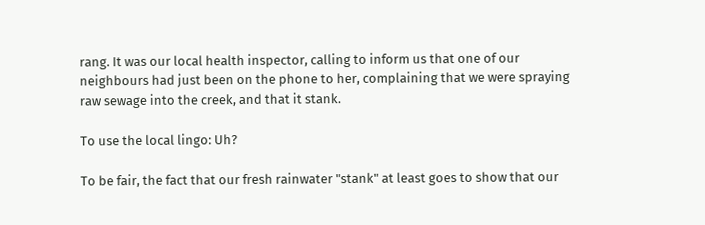rang. It was our local health inspector, calling to inform us that one of our neighbours had just been on the phone to her, complaining that we were spraying raw sewage into the creek, and that it stank.

To use the local lingo: Uh?

To be fair, the fact that our fresh rainwater "stank" at least goes to show that our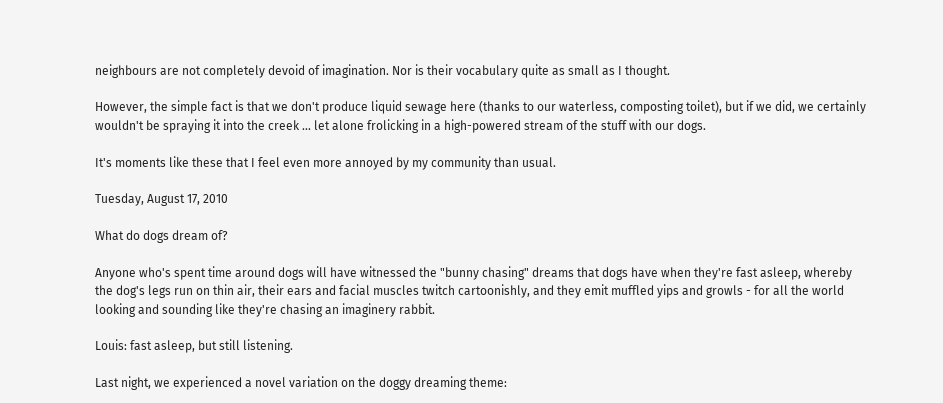neighbours are not completely devoid of imagination. Nor is their vocabulary quite as small as I thought.

However, the simple fact is that we don't produce liquid sewage here (thanks to our waterless, composting toilet), but if we did, we certainly wouldn't be spraying it into the creek ... let alone frolicking in a high-powered stream of the stuff with our dogs.

It's moments like these that I feel even more annoyed by my community than usual.

Tuesday, August 17, 2010

What do dogs dream of?

Anyone who's spent time around dogs will have witnessed the "bunny chasing" dreams that dogs have when they're fast asleep, whereby the dog's legs run on thin air, their ears and facial muscles twitch cartoonishly, and they emit muffled yips and growls - for all the world looking and sounding like they're chasing an imaginery rabbit.

Louis: fast asleep, but still listening.

Last night, we experienced a novel variation on the doggy dreaming theme: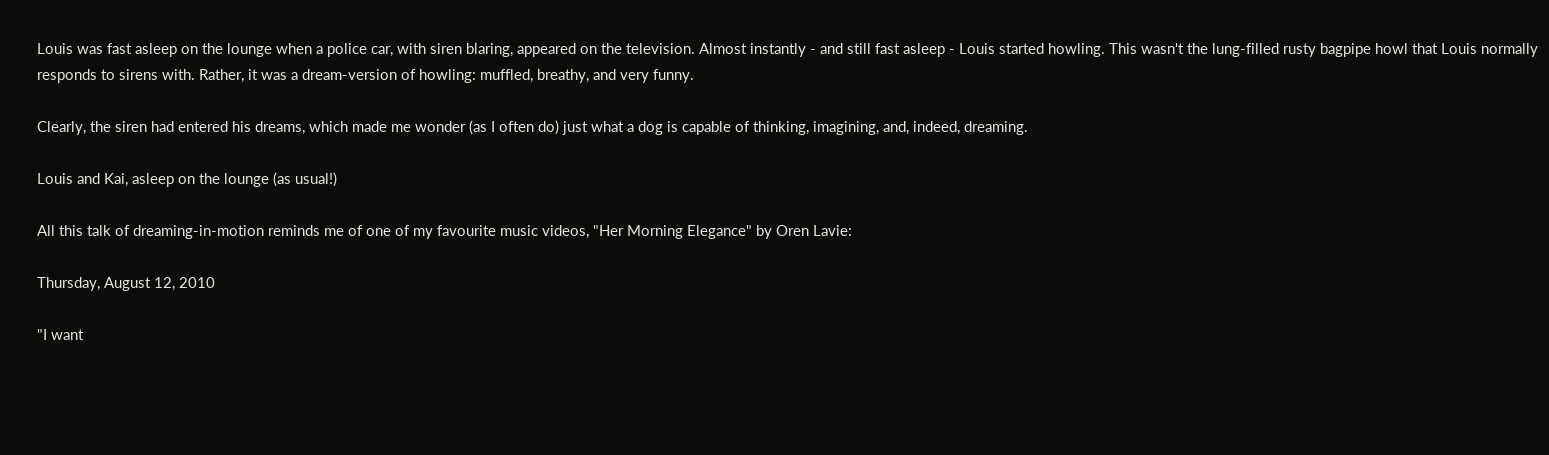Louis was fast asleep on the lounge when a police car, with siren blaring, appeared on the television. Almost instantly - and still fast asleep - Louis started howling. This wasn't the lung-filled rusty bagpipe howl that Louis normally responds to sirens with. Rather, it was a dream-version of howling: muffled, breathy, and very funny.

Clearly, the siren had entered his dreams, which made me wonder (as I often do) just what a dog is capable of thinking, imagining, and, indeed, dreaming.

Louis and Kai, asleep on the lounge (as usual!)

All this talk of dreaming-in-motion reminds me of one of my favourite music videos, "Her Morning Elegance" by Oren Lavie:

Thursday, August 12, 2010

"I want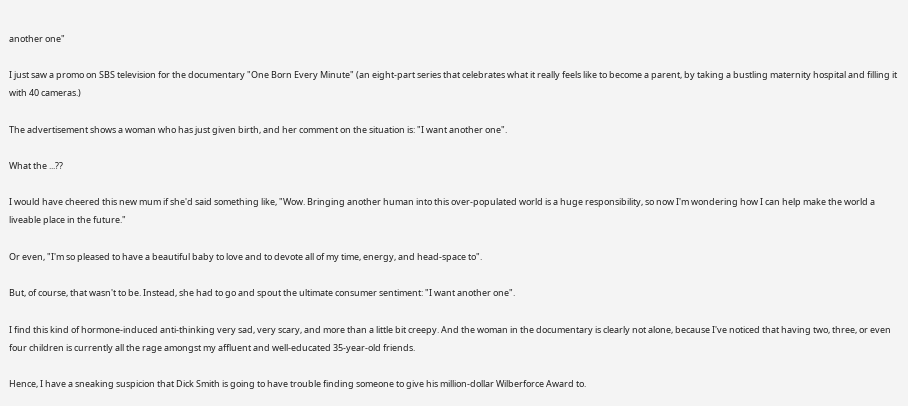another one"

I just saw a promo on SBS television for the documentary "One Born Every Minute" (an eight-part series that celebrates what it really feels like to become a parent, by taking a bustling maternity hospital and filling it with 40 cameras.)

The advertisement shows a woman who has just given birth, and her comment on the situation is: "I want another one".

What the ...??

I would have cheered this new mum if she'd said something like, "Wow. Bringing another human into this over-populated world is a huge responsibility, so now I'm wondering how I can help make the world a liveable place in the future."

Or even, "I'm so pleased to have a beautiful baby to love and to devote all of my time, energy, and head-space to".

But, of course, that wasn't to be. Instead, she had to go and spout the ultimate consumer sentiment: "I want another one".

I find this kind of hormone-induced anti-thinking very sad, very scary, and more than a little bit creepy. And the woman in the documentary is clearly not alone, because I've noticed that having two, three, or even four children is currently all the rage amongst my affluent and well-educated 35-year-old friends.

Hence, I have a sneaking suspicion that Dick Smith is going to have trouble finding someone to give his million-dollar Wilberforce Award to.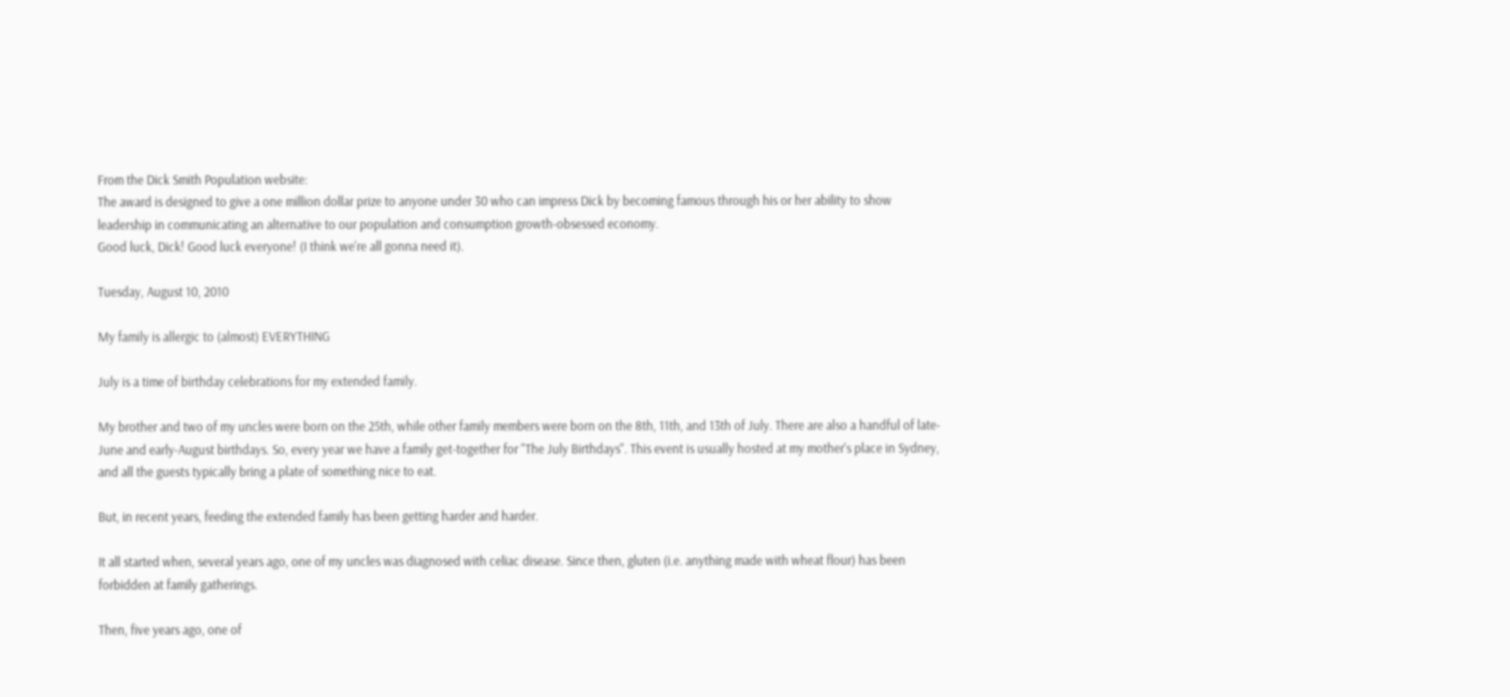From the Dick Smith Population website:
The award is designed to give a one million dollar prize to anyone under 30 who can impress Dick by becoming famous through his or her ability to show leadership in communicating an alternative to our population and consumption growth-obsessed economy.
Good luck, Dick! Good luck everyone! (I think we're all gonna need it).

Tuesday, August 10, 2010

My family is allergic to (almost) EVERYTHING

July is a time of birthday celebrations for my extended family.

My brother and two of my uncles were born on the 25th, while other family members were born on the 8th, 11th, and 13th of July. There are also a handful of late-June and early-August birthdays. So, every year we have a family get-together for "The July Birthdays". This event is usually hosted at my mother's place in Sydney, and all the guests typically bring a plate of something nice to eat.

But, in recent years, feeding the extended family has been getting harder and harder.

It all started when, several years ago, one of my uncles was diagnosed with celiac disease. Since then, gluten (i.e. anything made with wheat flour) has been forbidden at family gatherings.

Then, five years ago, one of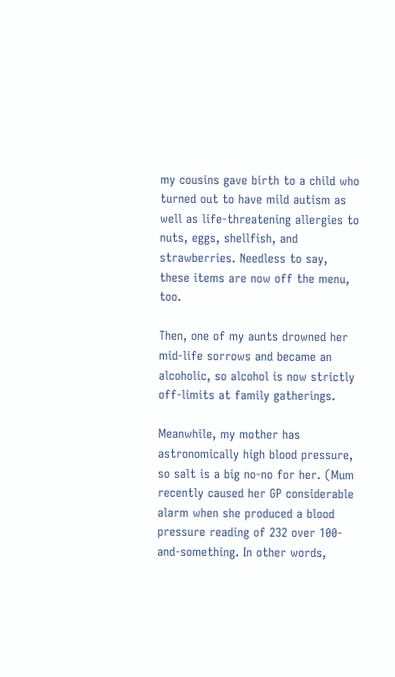my cousins gave birth to a child who turned out to have mild autism as well as life-threatening allergies to nuts, eggs, shellfish, and strawberries. Needless to say, these items are now off the menu, too.

Then, one of my aunts drowned her mid-life sorrows and became an alcoholic, so alcohol is now strictly off-limits at family gatherings.

Meanwhile, my mother has astronomically high blood pressure, so salt is a big no-no for her. (Mum recently caused her GP considerable alarm when she produced a blood pressure reading of 232 over 100-and-something. In other words,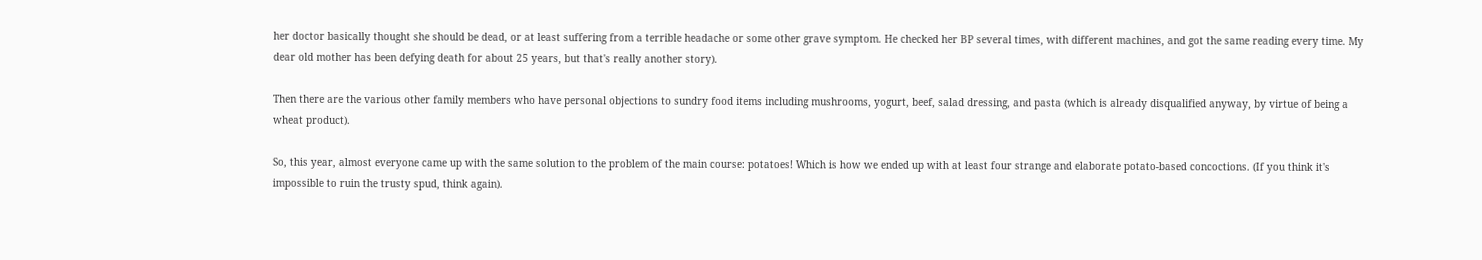her doctor basically thought she should be dead, or at least suffering from a terrible headache or some other grave symptom. He checked her BP several times, with different machines, and got the same reading every time. My dear old mother has been defying death for about 25 years, but that's really another story).

Then there are the various other family members who have personal objections to sundry food items including mushrooms, yogurt, beef, salad dressing, and pasta (which is already disqualified anyway, by virtue of being a wheat product).

So, this year, almost everyone came up with the same solution to the problem of the main course: potatoes! Which is how we ended up with at least four strange and elaborate potato-based concoctions. (If you think it's impossible to ruin the trusty spud, think again).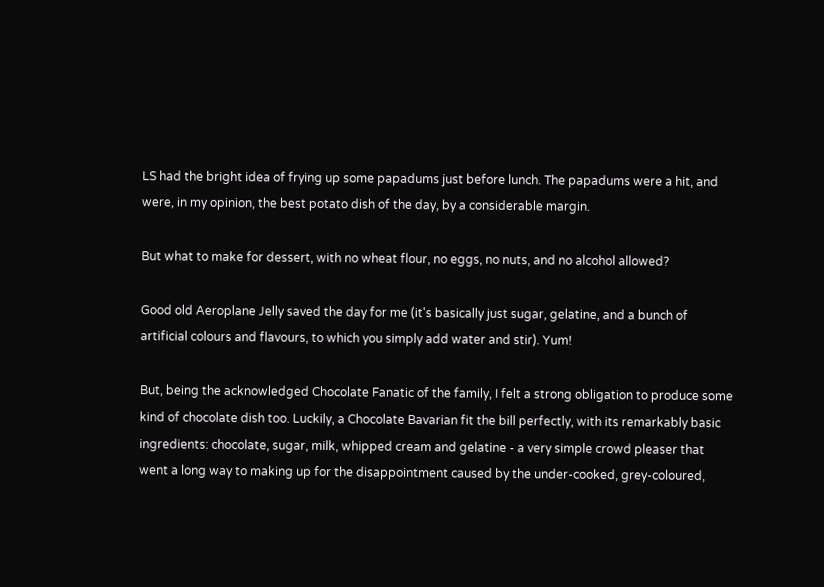LS had the bright idea of frying up some papadums just before lunch. The papadums were a hit, and were, in my opinion, the best potato dish of the day, by a considerable margin.

But what to make for dessert, with no wheat flour, no eggs, no nuts, and no alcohol allowed?

Good old Aeroplane Jelly saved the day for me (it's basically just sugar, gelatine, and a bunch of artificial colours and flavours, to which you simply add water and stir). Yum!

But, being the acknowledged Chocolate Fanatic of the family, I felt a strong obligation to produce some kind of chocolate dish too. Luckily, a Chocolate Bavarian fit the bill perfectly, with its remarkably basic ingredients: chocolate, sugar, milk, whipped cream and gelatine - a very simple crowd pleaser that went a long way to making up for the disappointment caused by the under-cooked, grey-coloured,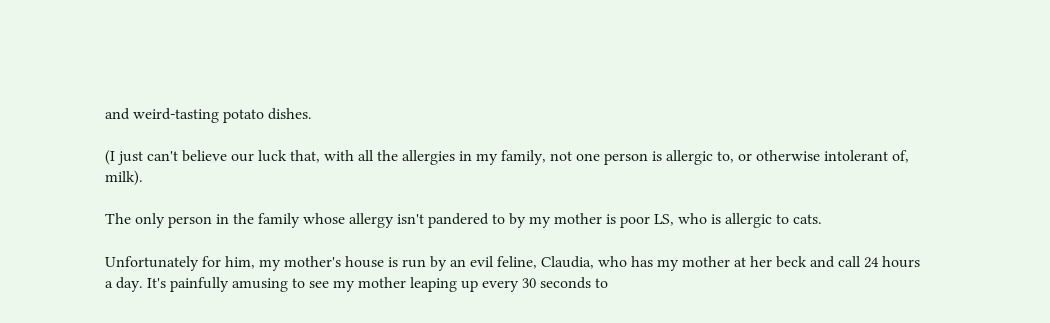and weird-tasting potato dishes.

(I just can't believe our luck that, with all the allergies in my family, not one person is allergic to, or otherwise intolerant of, milk).

The only person in the family whose allergy isn't pandered to by my mother is poor LS, who is allergic to cats.

Unfortunately for him, my mother's house is run by an evil feline, Claudia, who has my mother at her beck and call 24 hours a day. It's painfully amusing to see my mother leaping up every 30 seconds to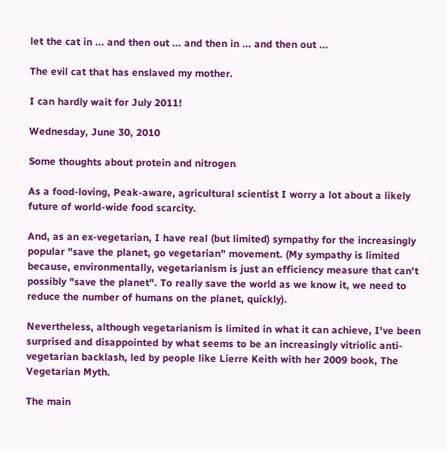let the cat in ... and then out ... and then in ... and then out ...

The evil cat that has enslaved my mother.

I can hardly wait for July 2011!

Wednesday, June 30, 2010

Some thoughts about protein and nitrogen

As a food-loving, Peak-aware, agricultural scientist I worry a lot about a likely future of world-wide food scarcity.

And, as an ex-vegetarian, I have real (but limited) sympathy for the increasingly popular "save the planet, go vegetarian" movement. (My sympathy is limited because, environmentally, vegetarianism is just an efficiency measure that can't possibly "save the planet". To really save the world as we know it, we need to reduce the number of humans on the planet, quickly).

Nevertheless, although vegetarianism is limited in what it can achieve, I've been surprised and disappointed by what seems to be an increasingly vitriolic anti-vegetarian backlash, led by people like Lierre Keith with her 2009 book, The Vegetarian Myth.

The main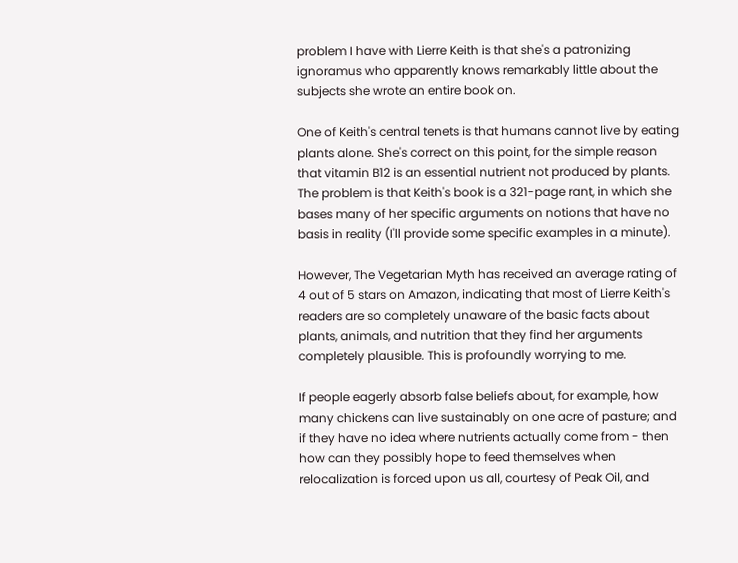problem I have with Lierre Keith is that she's a patronizing ignoramus who apparently knows remarkably little about the subjects she wrote an entire book on.

One of Keith's central tenets is that humans cannot live by eating plants alone. She's correct on this point, for the simple reason that vitamin B12 is an essential nutrient not produced by plants. The problem is that Keith's book is a 321-page rant, in which she bases many of her specific arguments on notions that have no basis in reality (I'll provide some specific examples in a minute).

However, The Vegetarian Myth has received an average rating of 4 out of 5 stars on Amazon, indicating that most of Lierre Keith's readers are so completely unaware of the basic facts about plants, animals, and nutrition that they find her arguments completely plausible. This is profoundly worrying to me.

If people eagerly absorb false beliefs about, for example, how many chickens can live sustainably on one acre of pasture; and if they have no idea where nutrients actually come from - then how can they possibly hope to feed themselves when relocalization is forced upon us all, courtesy of Peak Oil, and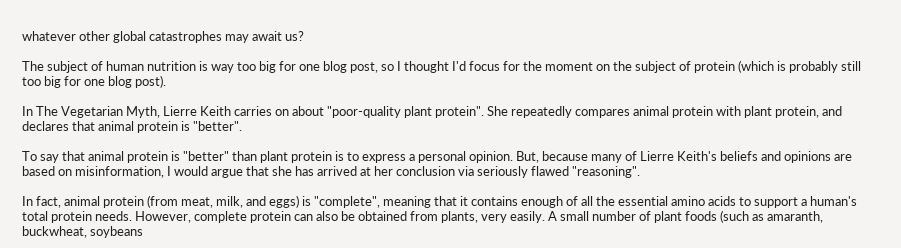whatever other global catastrophes may await us?

The subject of human nutrition is way too big for one blog post, so I thought I'd focus for the moment on the subject of protein (which is probably still too big for one blog post).

In The Vegetarian Myth, Lierre Keith carries on about "poor-quality plant protein". She repeatedly compares animal protein with plant protein, and declares that animal protein is "better".

To say that animal protein is "better" than plant protein is to express a personal opinion. But, because many of Lierre Keith's beliefs and opinions are based on misinformation, I would argue that she has arrived at her conclusion via seriously flawed "reasoning".

In fact, animal protein (from meat, milk, and eggs) is "complete", meaning that it contains enough of all the essential amino acids to support a human's total protein needs. However, complete protein can also be obtained from plants, very easily. A small number of plant foods (such as amaranth, buckwheat, soybeans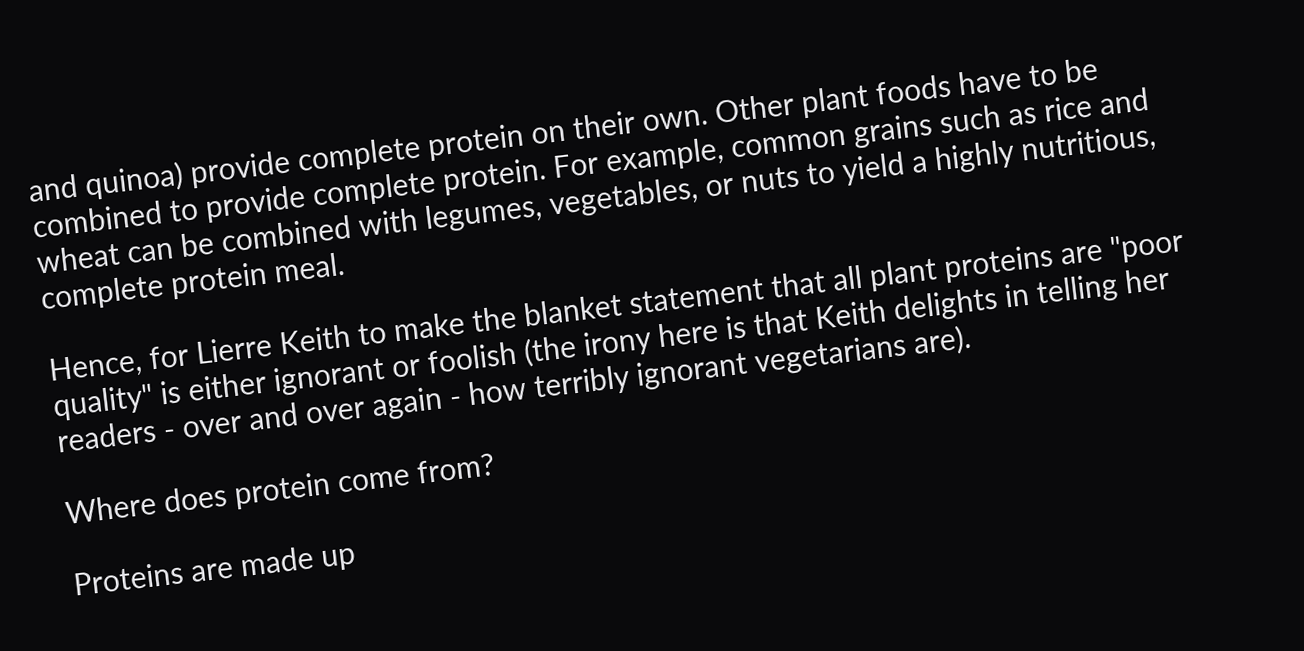and quinoa) provide complete protein on their own. Other plant foods have to be combined to provide complete protein. For example, common grains such as rice and wheat can be combined with legumes, vegetables, or nuts to yield a highly nutritious, complete protein meal.

Hence, for Lierre Keith to make the blanket statement that all plant proteins are "poor quality" is either ignorant or foolish (the irony here is that Keith delights in telling her readers - over and over again - how terribly ignorant vegetarians are).

Where does protein come from?

Proteins are made up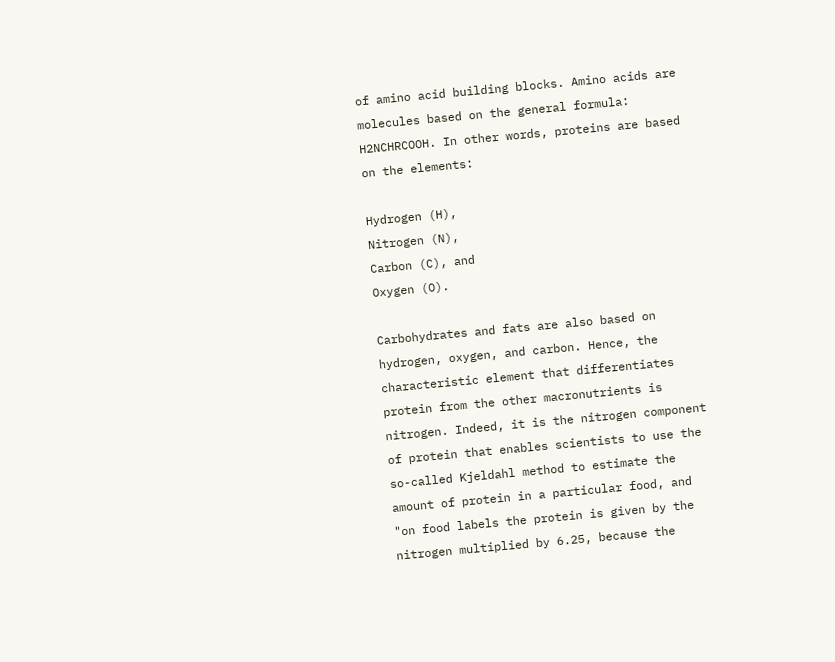of amino acid building blocks. Amino acids are molecules based on the general formula: H2NCHRCOOH. In other words, proteins are based on the elements:

Hydrogen (H),
Nitrogen (N),
Carbon (C), and
Oxygen (O).

Carbohydrates and fats are also based on hydrogen, oxygen, and carbon. Hence, the characteristic element that differentiates protein from the other macronutrients is nitrogen. Indeed, it is the nitrogen component of protein that enables scientists to use the so-called Kjeldahl method to estimate the amount of protein in a particular food, and "on food labels the protein is given by the nitrogen multiplied by 6.25, because the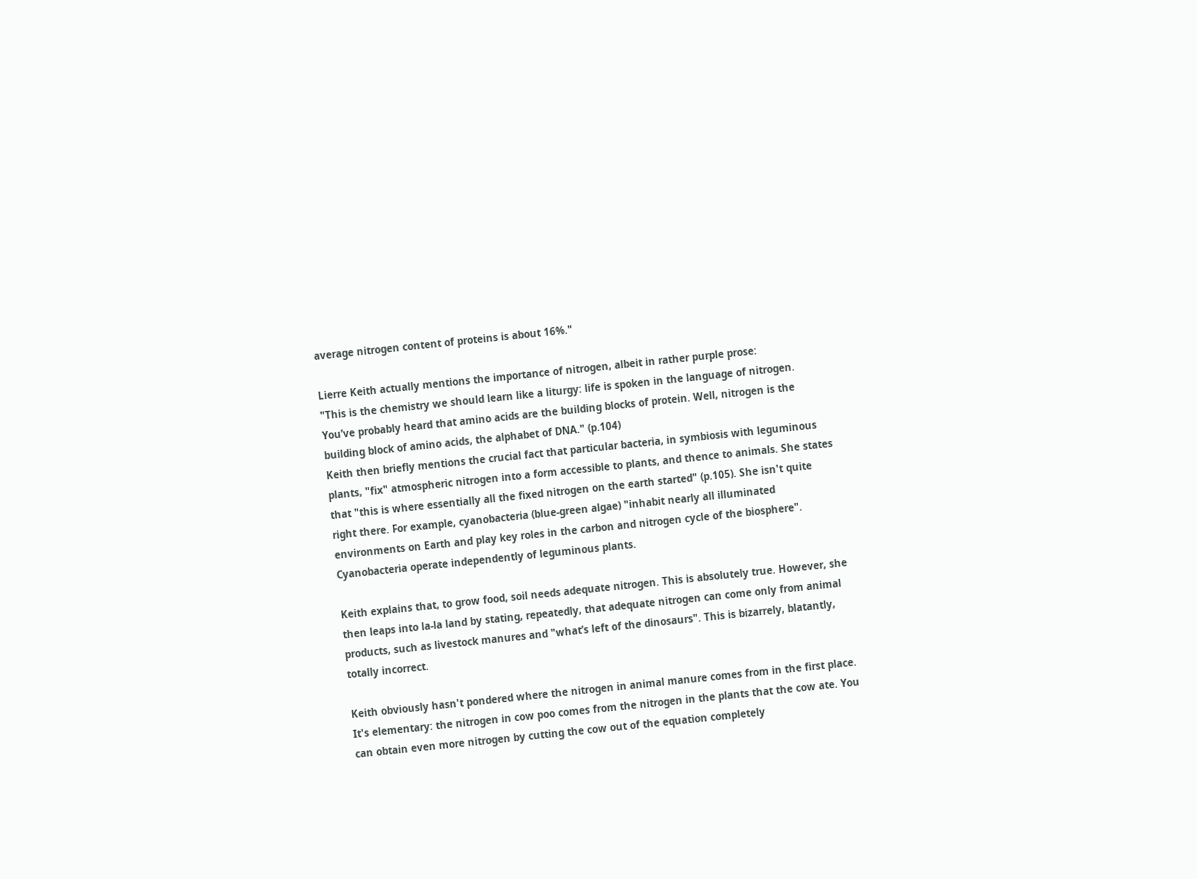average nitrogen content of proteins is about 16%."

Lierre Keith actually mentions the importance of nitrogen, albeit in rather purple prose:
"This is the chemistry we should learn like a liturgy: life is spoken in the language of nitrogen. You’ve probably heard that amino acids are the building blocks of protein. Well, nitrogen is the building block of amino acids, the alphabet of DNA." (p.104)
Keith then briefly mentions the crucial fact that particular bacteria, in symbiosis with leguminous plants, "fix" atmospheric nitrogen into a form accessible to plants, and thence to animals. She states that "this is where essentially all the fixed nitrogen on the earth started" (p.105). She isn't quite right there. For example, cyanobacteria (blue-green algae) "inhabit nearly all illuminated environments on Earth and play key roles in the carbon and nitrogen cycle of the biosphere". Cyanobacteria operate independently of leguminous plants.

Keith explains that, to grow food, soil needs adequate nitrogen. This is absolutely true. However, she then leaps into la-la land by stating, repeatedly, that adequate nitrogen can come only from animal products, such as livestock manures and "what’s left of the dinosaurs". This is bizarrely, blatantly, totally incorrect.

Keith obviously hasn't pondered where the nitrogen in animal manure comes from in the first place. It's elementary: the nitrogen in cow poo comes from the nitrogen in the plants that the cow ate. You can obtain even more nitrogen by cutting the cow out of the equation completely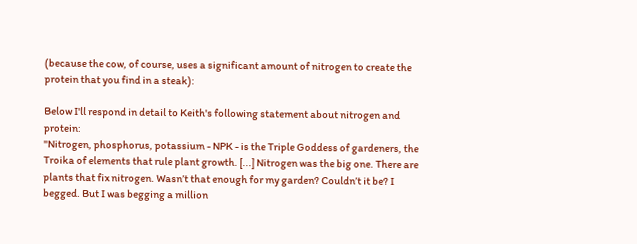(because the cow, of course, uses a significant amount of nitrogen to create the protein that you find in a steak):

Below I'll respond in detail to Keith's following statement about nitrogen and protein:
"Nitrogen, phosphorus, potassium - NPK - is the Triple Goddess of gardeners, the Troika of elements that rule plant growth. [...] Nitrogen was the big one. There are plants that fix nitrogen. Wasn’t that enough for my garden? Couldn’t it be? I begged. But I was begging a million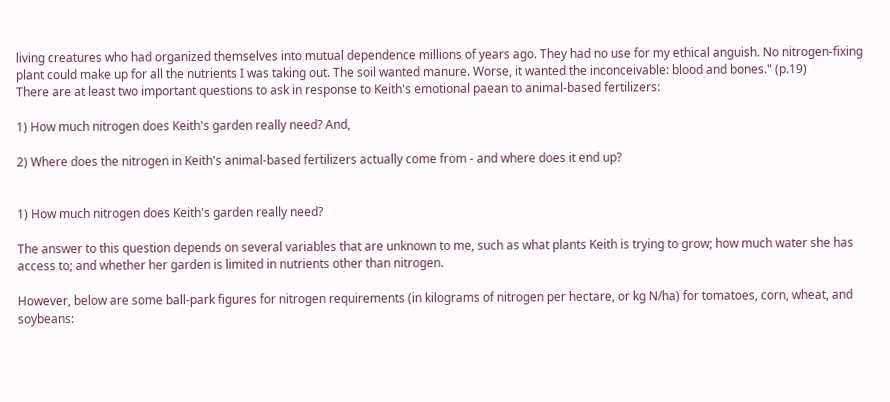living creatures who had organized themselves into mutual dependence millions of years ago. They had no use for my ethical anguish. No nitrogen-fixing plant could make up for all the nutrients I was taking out. The soil wanted manure. Worse, it wanted the inconceivable: blood and bones." (p.19)
There are at least two important questions to ask in response to Keith's emotional paean to animal-based fertilizers:

1) How much nitrogen does Keith's garden really need? And,

2) Where does the nitrogen in Keith's animal-based fertilizers actually come from - and where does it end up?


1) How much nitrogen does Keith's garden really need?

The answer to this question depends on several variables that are unknown to me, such as what plants Keith is trying to grow; how much water she has access to; and whether her garden is limited in nutrients other than nitrogen.

However, below are some ball-park figures for nitrogen requirements (in kilograms of nitrogen per hectare, or kg N/ha) for tomatoes, corn, wheat, and soybeans: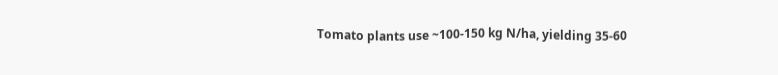Tomato plants use ~100-150 kg N/ha, yielding 35-60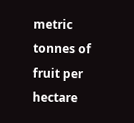metric tonnes of fruit per hectare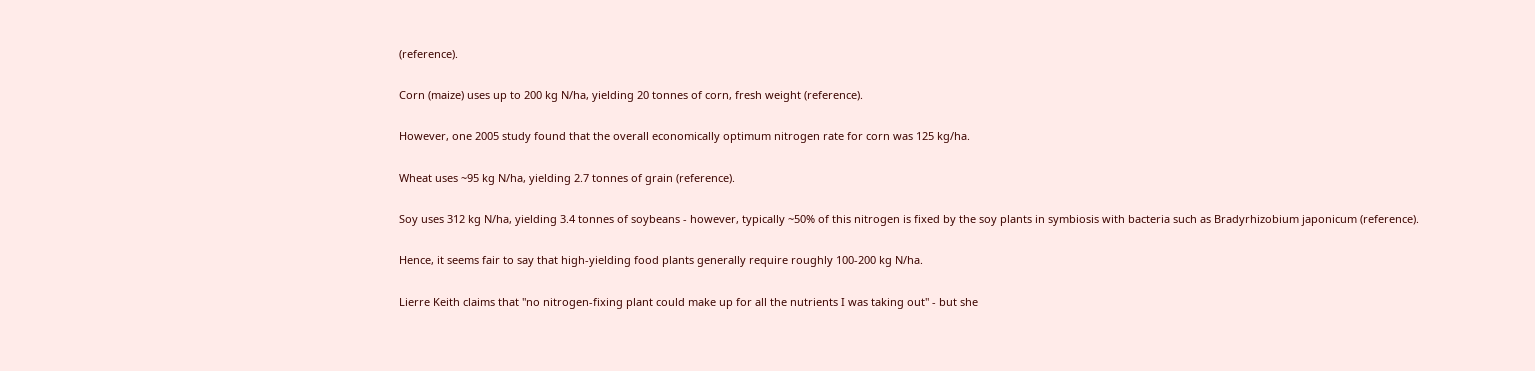(reference).

Corn (maize) uses up to 200 kg N/ha, yielding 20 tonnes of corn, fresh weight (reference).

However, one 2005 study found that the overall economically optimum nitrogen rate for corn was 125 kg/ha.

Wheat uses ~95 kg N/ha, yielding 2.7 tonnes of grain (reference).

Soy uses 312 kg N/ha, yielding 3.4 tonnes of soybeans - however, typically ~50% of this nitrogen is fixed by the soy plants in symbiosis with bacteria such as Bradyrhizobium japonicum (reference).

Hence, it seems fair to say that high-yielding food plants generally require roughly 100-200 kg N/ha.

Lierre Keith claims that "no nitrogen-fixing plant could make up for all the nutrients I was taking out" - but she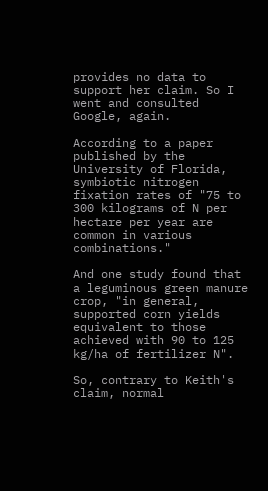provides no data to support her claim. So I went and consulted Google, again.

According to a paper published by the University of Florida, symbiotic nitrogen fixation rates of "75 to 300 kilograms of N per hectare per year are common in various combinations."

And one study found that a leguminous green manure crop, "in general, supported corn yields equivalent to those achieved with 90 to 125 kg/ha of fertilizer N".

So, contrary to Keith's claim, normal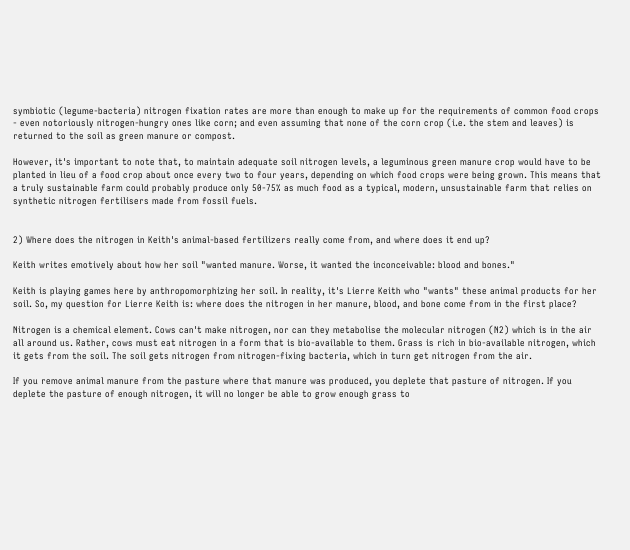symbiotic (legume-bacteria) nitrogen fixation rates are more than enough to make up for the requirements of common food crops - even notoriously nitrogen-hungry ones like corn; and even assuming that none of the corn crop (i.e. the stem and leaves) is returned to the soil as green manure or compost.

However, it's important to note that, to maintain adequate soil nitrogen levels, a leguminous green manure crop would have to be planted in lieu of a food crop about once every two to four years, depending on which food crops were being grown. This means that a truly sustainable farm could probably produce only 50-75% as much food as a typical, modern, unsustainable farm that relies on synthetic nitrogen fertilisers made from fossil fuels.


2) Where does the nitrogen in Keith's animal-based fertilizers really come from, and where does it end up?

Keith writes emotively about how her soil "wanted manure. Worse, it wanted the inconceivable: blood and bones."

Keith is playing games here by anthropomorphizing her soil. In reality, it's Lierre Keith who "wants" these animal products for her soil. So, my question for Lierre Keith is: where does the nitrogen in her manure, blood, and bone come from in the first place?

Nitrogen is a chemical element. Cows can't make nitrogen, nor can they metabolise the molecular nitrogen (N2) which is in the air all around us. Rather, cows must eat nitrogen in a form that is bio-available to them. Grass is rich in bio-available nitrogen, which it gets from the soil. The soil gets nitrogen from nitrogen-fixing bacteria, which in turn get nitrogen from the air.

If you remove animal manure from the pasture where that manure was produced, you deplete that pasture of nitrogen. If you deplete the pasture of enough nitrogen, it will no longer be able to grow enough grass to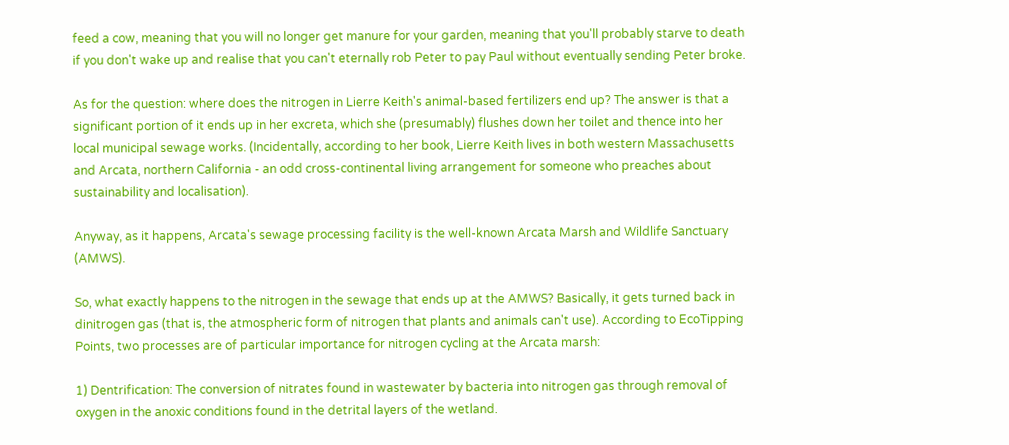feed a cow, meaning that you will no longer get manure for your garden, meaning that you'll probably starve to death if you don't wake up and realise that you can't eternally rob Peter to pay Paul without eventually sending Peter broke.

As for the question: where does the nitrogen in Lierre Keith's animal-based fertilizers end up? The answer is that a significant portion of it ends up in her excreta, which she (presumably) flushes down her toilet and thence into her local municipal sewage works. (Incidentally, according to her book, Lierre Keith lives in both western Massachusetts and Arcata, northern California - an odd cross-continental living arrangement for someone who preaches about sustainability and localisation).

Anyway, as it happens, Arcata's sewage processing facility is the well-known Arcata Marsh and Wildlife Sanctuary (AMWS).

So, what exactly happens to the nitrogen in the sewage that ends up at the AMWS? Basically, it gets turned back in dinitrogen gas (that is, the atmospheric form of nitrogen that plants and animals can't use). According to EcoTipping Points, two processes are of particular importance for nitrogen cycling at the Arcata marsh:

1) Dentrification: The conversion of nitrates found in wastewater by bacteria into nitrogen gas through removal of oxygen in the anoxic conditions found in the detrital layers of the wetland.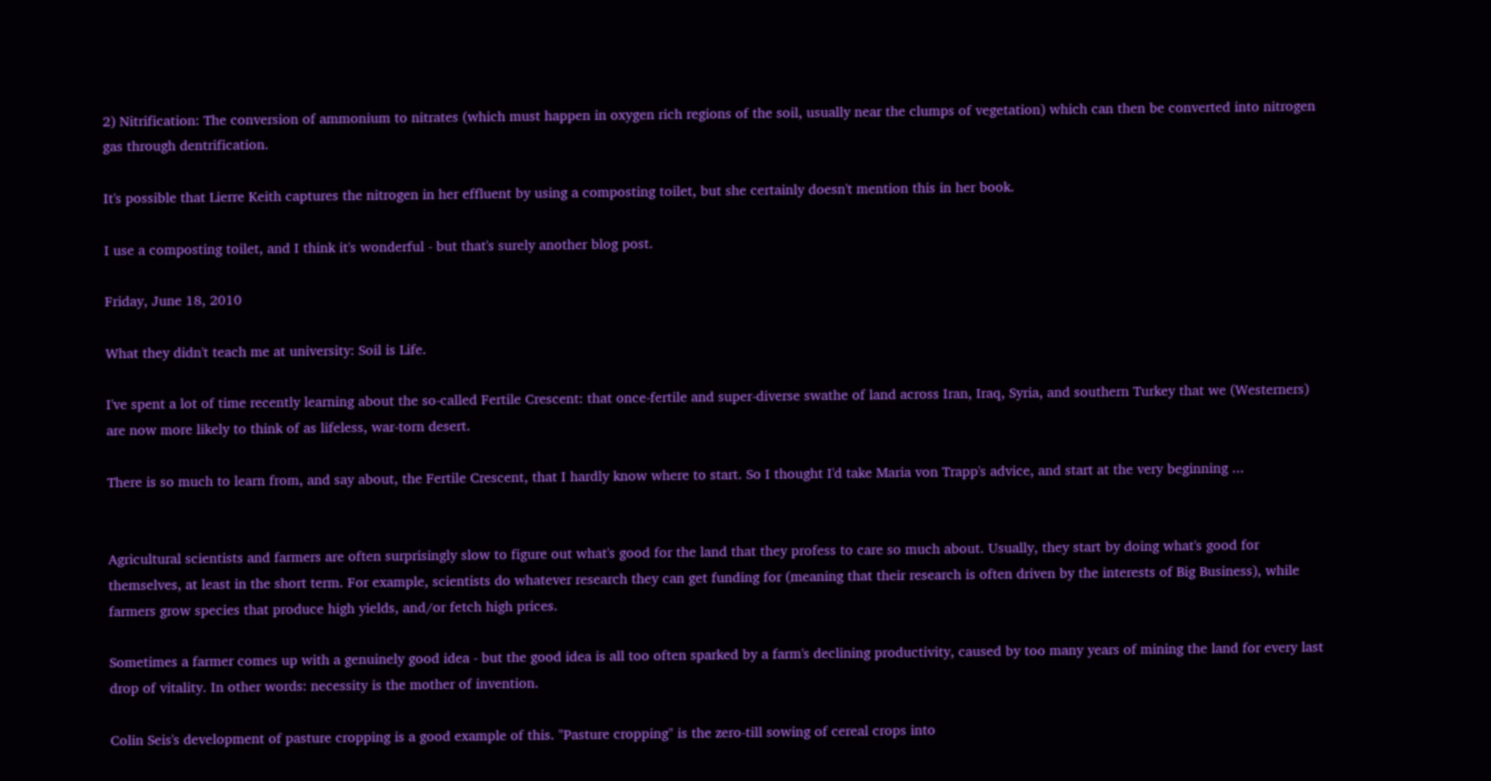2) Nitrification: The conversion of ammonium to nitrates (which must happen in oxygen rich regions of the soil, usually near the clumps of vegetation) which can then be converted into nitrogen gas through dentrification.

It's possible that Lierre Keith captures the nitrogen in her effluent by using a composting toilet, but she certainly doesn't mention this in her book.

I use a composting toilet, and I think it's wonderful - but that's surely another blog post.

Friday, June 18, 2010

What they didn't teach me at university: Soil is Life.

I've spent a lot of time recently learning about the so-called Fertile Crescent: that once-fertile and super-diverse swathe of land across Iran, Iraq, Syria, and southern Turkey that we (Westerners) are now more likely to think of as lifeless, war-torn desert.

There is so much to learn from, and say about, the Fertile Crescent, that I hardly know where to start. So I thought I'd take Maria von Trapp's advice, and start at the very beginning ...


Agricultural scientists and farmers are often surprisingly slow to figure out what's good for the land that they profess to care so much about. Usually, they start by doing what's good for themselves, at least in the short term. For example, scientists do whatever research they can get funding for (meaning that their research is often driven by the interests of Big Business), while farmers grow species that produce high yields, and/or fetch high prices.

Sometimes a farmer comes up with a genuinely good idea - but the good idea is all too often sparked by a farm's declining productivity, caused by too many years of mining the land for every last drop of vitality. In other words: necessity is the mother of invention.

Colin Seis's development of pasture cropping is a good example of this. "Pasture cropping" is the zero-till sowing of cereal crops into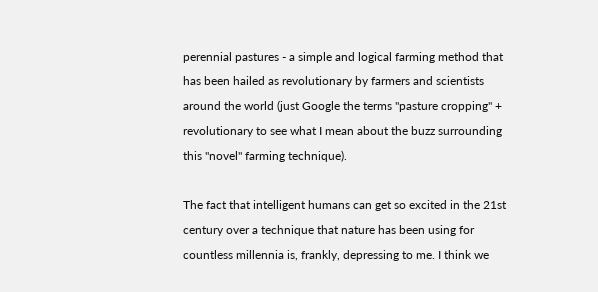perennial pastures - a simple and logical farming method that has been hailed as revolutionary by farmers and scientists around the world (just Google the terms "pasture cropping" + revolutionary to see what I mean about the buzz surrounding this "novel" farming technique).

The fact that intelligent humans can get so excited in the 21st century over a technique that nature has been using for countless millennia is, frankly, depressing to me. I think we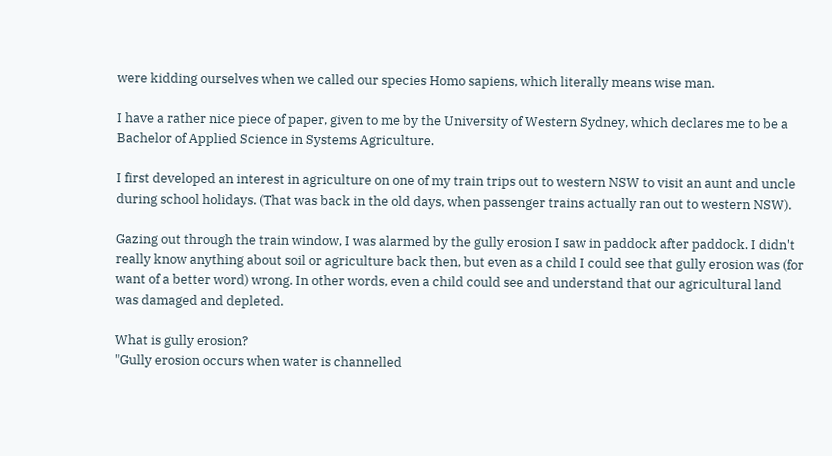were kidding ourselves when we called our species Homo sapiens, which literally means wise man.

I have a rather nice piece of paper, given to me by the University of Western Sydney, which declares me to be a Bachelor of Applied Science in Systems Agriculture.

I first developed an interest in agriculture on one of my train trips out to western NSW to visit an aunt and uncle during school holidays. (That was back in the old days, when passenger trains actually ran out to western NSW).

Gazing out through the train window, I was alarmed by the gully erosion I saw in paddock after paddock. I didn't really know anything about soil or agriculture back then, but even as a child I could see that gully erosion was (for want of a better word) wrong. In other words, even a child could see and understand that our agricultural land was damaged and depleted.

What is gully erosion?
"Gully erosion occurs when water is channelled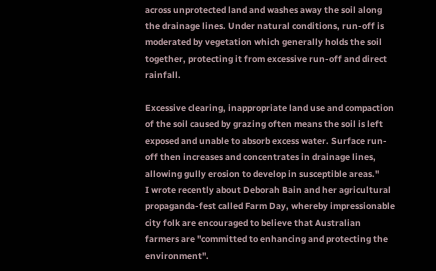across unprotected land and washes away the soil along the drainage lines. Under natural conditions, run-off is moderated by vegetation which generally holds the soil together, protecting it from excessive run-off and direct rainfall.

Excessive clearing, inappropriate land use and compaction of the soil caused by grazing often means the soil is left exposed and unable to absorb excess water. Surface run-off then increases and concentrates in drainage lines, allowing gully erosion to develop in susceptible areas."
I wrote recently about Deborah Bain and her agricultural propaganda-fest called Farm Day, whereby impressionable city folk are encouraged to believe that Australian farmers are "committed to enhancing and protecting the environment".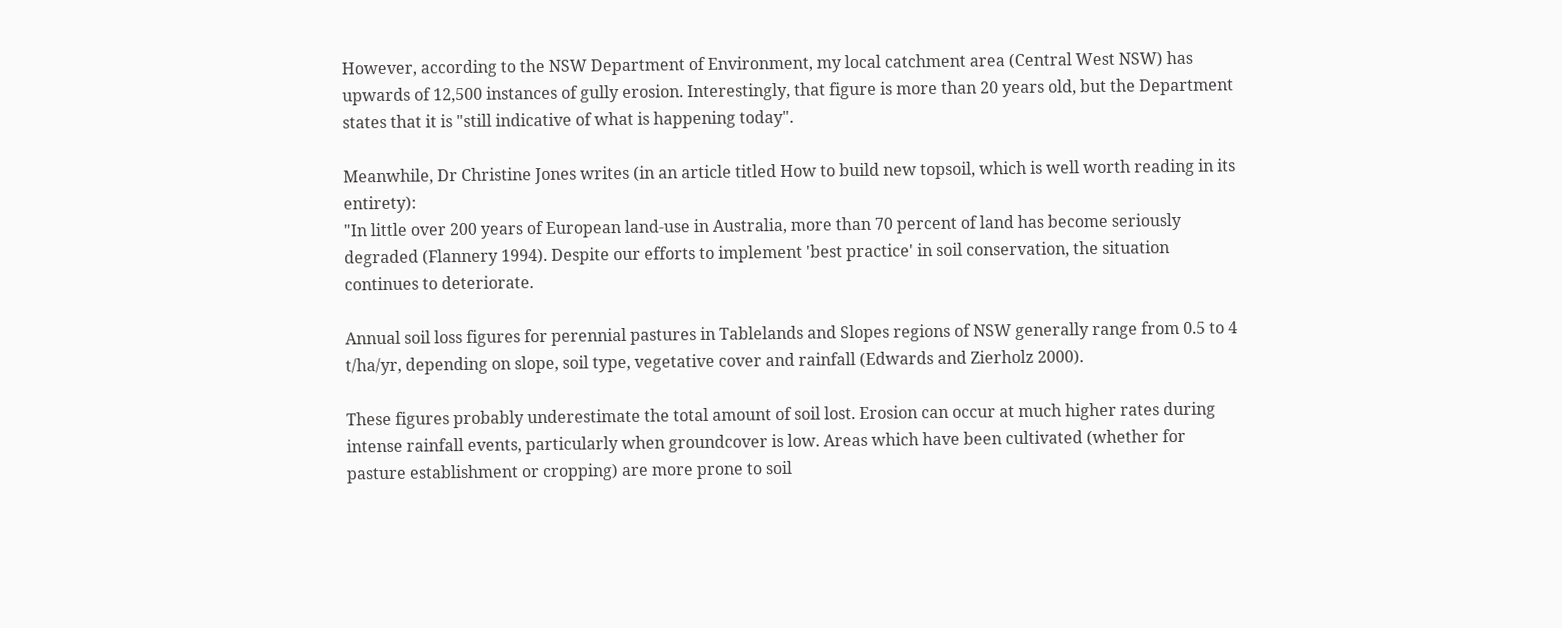However, according to the NSW Department of Environment, my local catchment area (Central West NSW) has upwards of 12,500 instances of gully erosion. Interestingly, that figure is more than 20 years old, but the Department states that it is "still indicative of what is happening today".

Meanwhile, Dr Christine Jones writes (in an article titled How to build new topsoil, which is well worth reading in its entirety):
"In little over 200 years of European land-use in Australia, more than 70 percent of land has become seriously degraded (Flannery 1994). Despite our efforts to implement 'best practice' in soil conservation, the situation continues to deteriorate.

Annual soil loss figures for perennial pastures in Tablelands and Slopes regions of NSW generally range from 0.5 to 4 t/ha/yr, depending on slope, soil type, vegetative cover and rainfall (Edwards and Zierholz 2000).

These figures probably underestimate the total amount of soil lost. Erosion can occur at much higher rates during intense rainfall events, particularly when groundcover is low. Areas which have been cultivated (whether for pasture establishment or cropping) are more prone to soil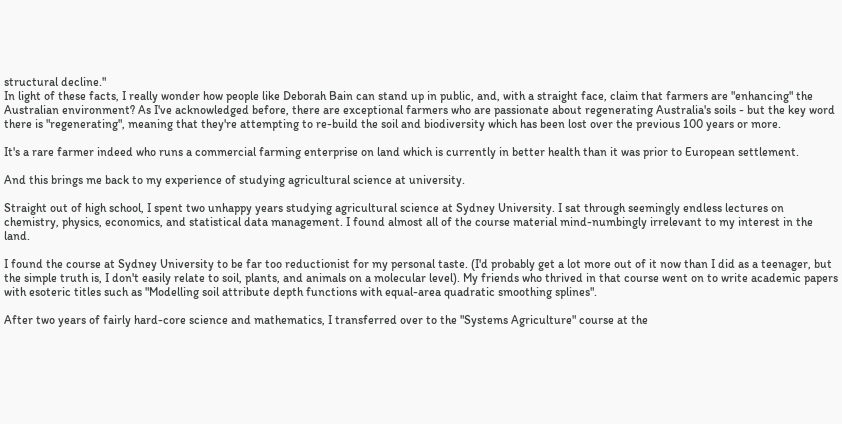structural decline."
In light of these facts, I really wonder how people like Deborah Bain can stand up in public, and, with a straight face, claim that farmers are "enhancing" the Australian environment? As I've acknowledged before, there are exceptional farmers who are passionate about regenerating Australia's soils - but the key word there is "regenerating", meaning that they're attempting to re-build the soil and biodiversity which has been lost over the previous 100 years or more.

It's a rare farmer indeed who runs a commercial farming enterprise on land which is currently in better health than it was prior to European settlement.

And this brings me back to my experience of studying agricultural science at university.

Straight out of high school, I spent two unhappy years studying agricultural science at Sydney University. I sat through seemingly endless lectures on chemistry, physics, economics, and statistical data management. I found almost all of the course material mind-numbingly irrelevant to my interest in the land.

I found the course at Sydney University to be far too reductionist for my personal taste. (I'd probably get a lot more out of it now than I did as a teenager, but the simple truth is, I don't easily relate to soil, plants, and animals on a molecular level). My friends who thrived in that course went on to write academic papers with esoteric titles such as "Modelling soil attribute depth functions with equal-area quadratic smoothing splines".

After two years of fairly hard-core science and mathematics, I transferred over to the "Systems Agriculture" course at the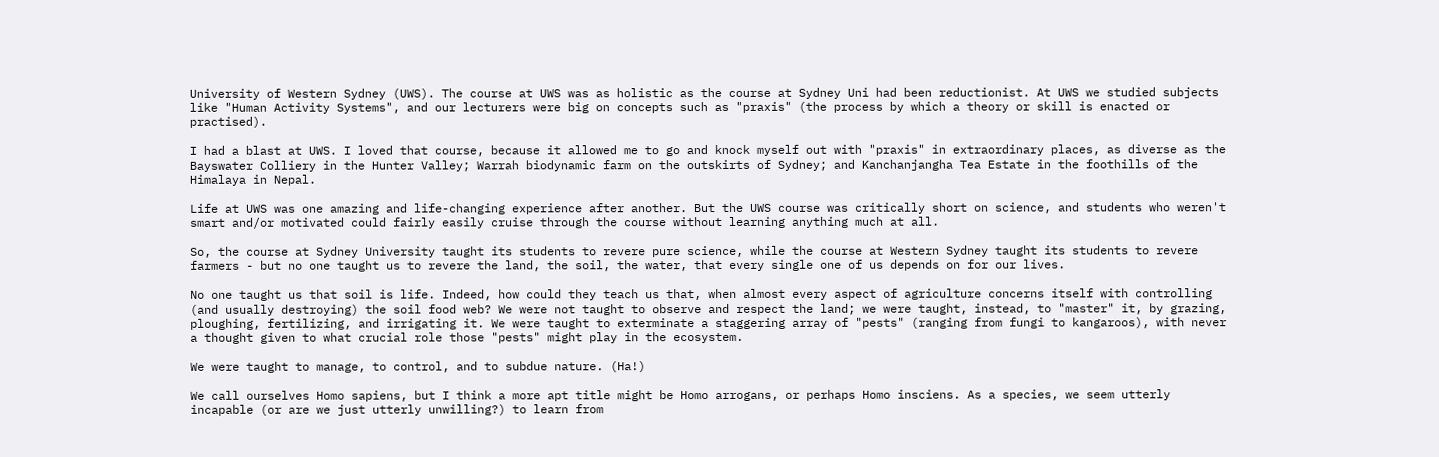University of Western Sydney (UWS). The course at UWS was as holistic as the course at Sydney Uni had been reductionist. At UWS we studied subjects like "Human Activity Systems", and our lecturers were big on concepts such as "praxis" (the process by which a theory or skill is enacted or practised).

I had a blast at UWS. I loved that course, because it allowed me to go and knock myself out with "praxis" in extraordinary places, as diverse as the Bayswater Colliery in the Hunter Valley; Warrah biodynamic farm on the outskirts of Sydney; and Kanchanjangha Tea Estate in the foothills of the Himalaya in Nepal.

Life at UWS was one amazing and life-changing experience after another. But the UWS course was critically short on science, and students who weren't smart and/or motivated could fairly easily cruise through the course without learning anything much at all.

So, the course at Sydney University taught its students to revere pure science, while the course at Western Sydney taught its students to revere farmers - but no one taught us to revere the land, the soil, the water, that every single one of us depends on for our lives.

No one taught us that soil is life. Indeed, how could they teach us that, when almost every aspect of agriculture concerns itself with controlling (and usually destroying) the soil food web? We were not taught to observe and respect the land; we were taught, instead, to "master" it, by grazing, ploughing, fertilizing, and irrigating it. We were taught to exterminate a staggering array of "pests" (ranging from fungi to kangaroos), with never a thought given to what crucial role those "pests" might play in the ecosystem.

We were taught to manage, to control, and to subdue nature. (Ha!)

We call ourselves Homo sapiens, but I think a more apt title might be Homo arrogans, or perhaps Homo insciens. As a species, we seem utterly incapable (or are we just utterly unwilling?) to learn from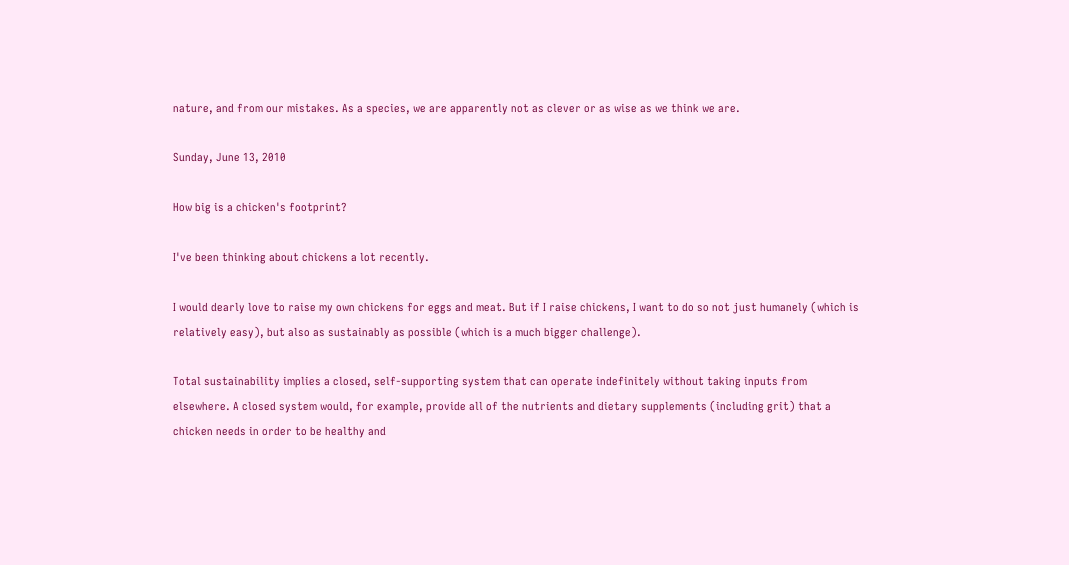nature, and from our mistakes. As a species, we are apparently not as clever or as wise as we think we are.

Sunday, June 13, 2010

How big is a chicken's footprint?

I've been thinking about chickens a lot recently.

I would dearly love to raise my own chickens for eggs and meat. But if I raise chickens, I want to do so not just humanely (which is relatively easy), but also as sustainably as possible (which is a much bigger challenge).

Total sustainability implies a closed, self-supporting system that can operate indefinitely without taking inputs from elsewhere. A closed system would, for example, provide all of the nutrients and dietary supplements (including grit) that a chicken needs in order to be healthy and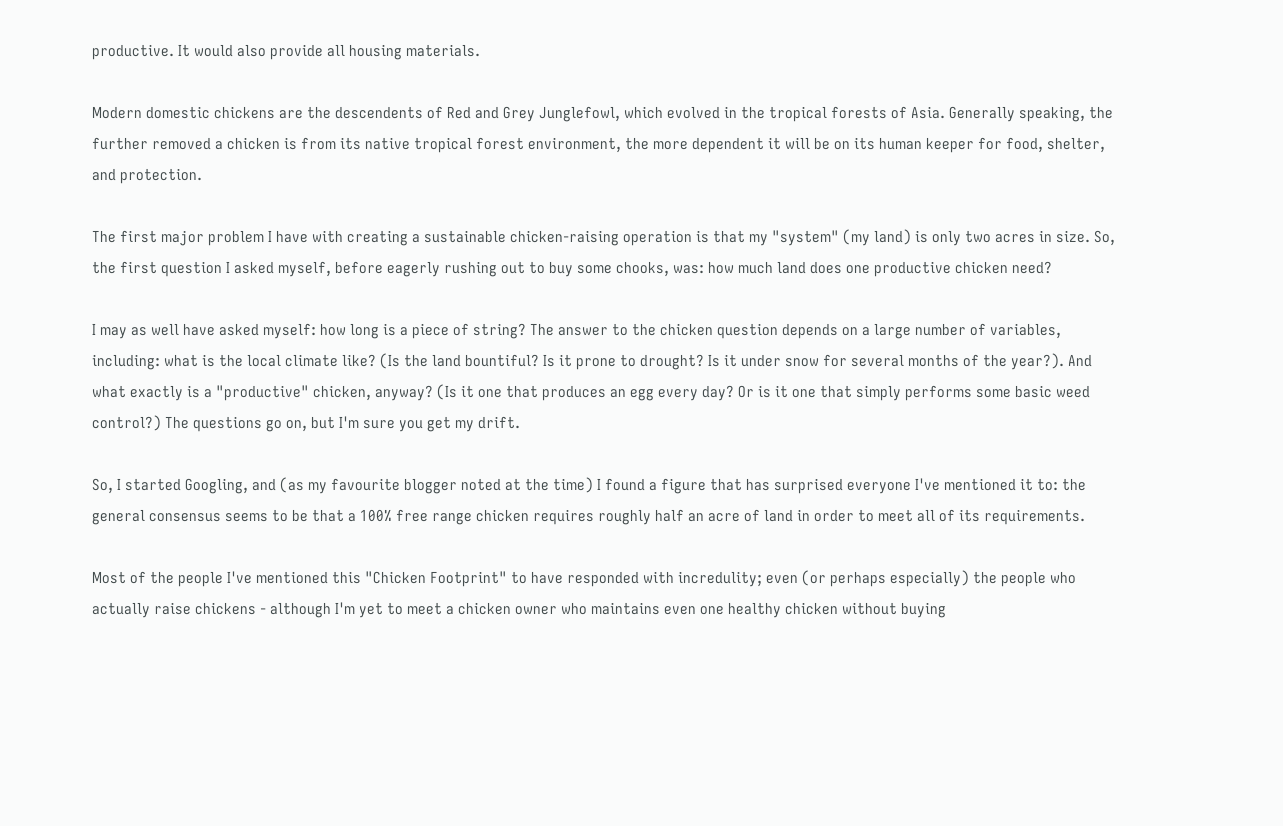productive. It would also provide all housing materials.

Modern domestic chickens are the descendents of Red and Grey Junglefowl, which evolved in the tropical forests of Asia. Generally speaking, the further removed a chicken is from its native tropical forest environment, the more dependent it will be on its human keeper for food, shelter, and protection.

The first major problem I have with creating a sustainable chicken-raising operation is that my "system" (my land) is only two acres in size. So, the first question I asked myself, before eagerly rushing out to buy some chooks, was: how much land does one productive chicken need?

I may as well have asked myself: how long is a piece of string? The answer to the chicken question depends on a large number of variables, including: what is the local climate like? (Is the land bountiful? Is it prone to drought? Is it under snow for several months of the year?). And what exactly is a "productive" chicken, anyway? (Is it one that produces an egg every day? Or is it one that simply performs some basic weed control?) The questions go on, but I'm sure you get my drift.

So, I started Googling, and (as my favourite blogger noted at the time) I found a figure that has surprised everyone I've mentioned it to: the general consensus seems to be that a 100% free range chicken requires roughly half an acre of land in order to meet all of its requirements.

Most of the people I've mentioned this "Chicken Footprint" to have responded with incredulity; even (or perhaps especially) the people who actually raise chickens - although I'm yet to meet a chicken owner who maintains even one healthy chicken without buying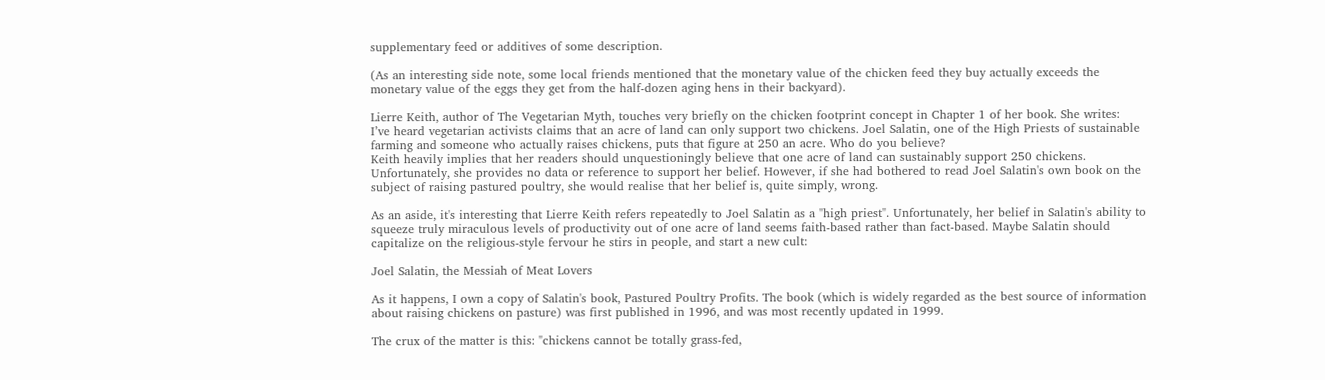supplementary feed or additives of some description.

(As an interesting side note, some local friends mentioned that the monetary value of the chicken feed they buy actually exceeds the monetary value of the eggs they get from the half-dozen aging hens in their backyard).

Lierre Keith, author of The Vegetarian Myth, touches very briefly on the chicken footprint concept in Chapter 1 of her book. She writes:
I’ve heard vegetarian activists claims that an acre of land can only support two chickens. Joel Salatin, one of the High Priests of sustainable farming and someone who actually raises chickens, puts that figure at 250 an acre. Who do you believe?
Keith heavily implies that her readers should unquestioningly believe that one acre of land can sustainably support 250 chickens. Unfortunately, she provides no data or reference to support her belief. However, if she had bothered to read Joel Salatin's own book on the subject of raising pastured poultry, she would realise that her belief is, quite simply, wrong.

As an aside, it's interesting that Lierre Keith refers repeatedly to Joel Salatin as a "high priest". Unfortunately, her belief in Salatin's ability to squeeze truly miraculous levels of productivity out of one acre of land seems faith-based rather than fact-based. Maybe Salatin should capitalize on the religious-style fervour he stirs in people, and start a new cult:

Joel Salatin, the Messiah of Meat Lovers

As it happens, I own a copy of Salatin's book, Pastured Poultry Profits. The book (which is widely regarded as the best source of information about raising chickens on pasture) was first published in 1996, and was most recently updated in 1999.

The crux of the matter is this: "chickens cannot be totally grass-fed,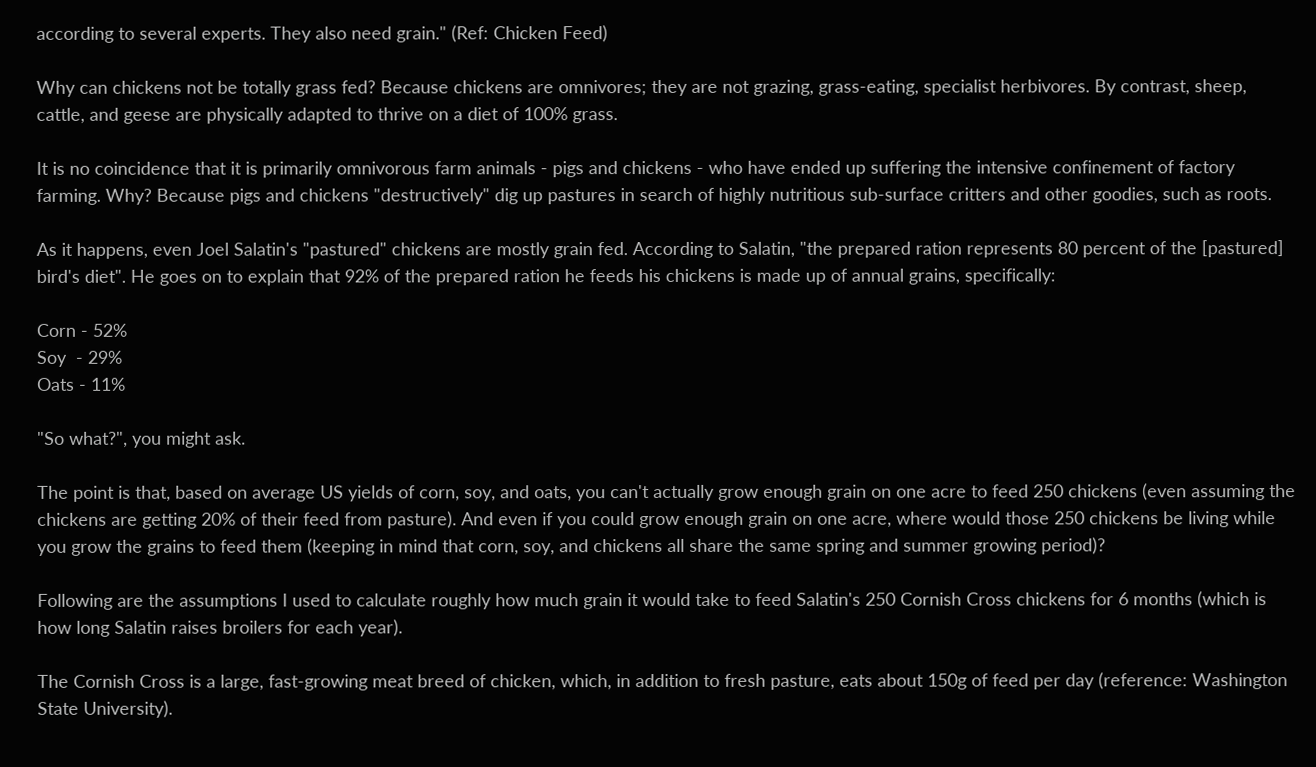according to several experts. They also need grain." (Ref: Chicken Feed)

Why can chickens not be totally grass fed? Because chickens are omnivores; they are not grazing, grass-eating, specialist herbivores. By contrast, sheep, cattle, and geese are physically adapted to thrive on a diet of 100% grass.

It is no coincidence that it is primarily omnivorous farm animals - pigs and chickens - who have ended up suffering the intensive confinement of factory farming. Why? Because pigs and chickens "destructively" dig up pastures in search of highly nutritious sub-surface critters and other goodies, such as roots.

As it happens, even Joel Salatin's "pastured" chickens are mostly grain fed. According to Salatin, "the prepared ration represents 80 percent of the [pastured] bird's diet". He goes on to explain that 92% of the prepared ration he feeds his chickens is made up of annual grains, specifically:

Corn - 52%
Soy  - 29%
Oats - 11%

"So what?", you might ask.

The point is that, based on average US yields of corn, soy, and oats, you can't actually grow enough grain on one acre to feed 250 chickens (even assuming the chickens are getting 20% of their feed from pasture). And even if you could grow enough grain on one acre, where would those 250 chickens be living while you grow the grains to feed them (keeping in mind that corn, soy, and chickens all share the same spring and summer growing period)?

Following are the assumptions I used to calculate roughly how much grain it would take to feed Salatin's 250 Cornish Cross chickens for 6 months (which is how long Salatin raises broilers for each year).

The Cornish Cross is a large, fast-growing meat breed of chicken, which, in addition to fresh pasture, eats about 150g of feed per day (reference: Washington State University).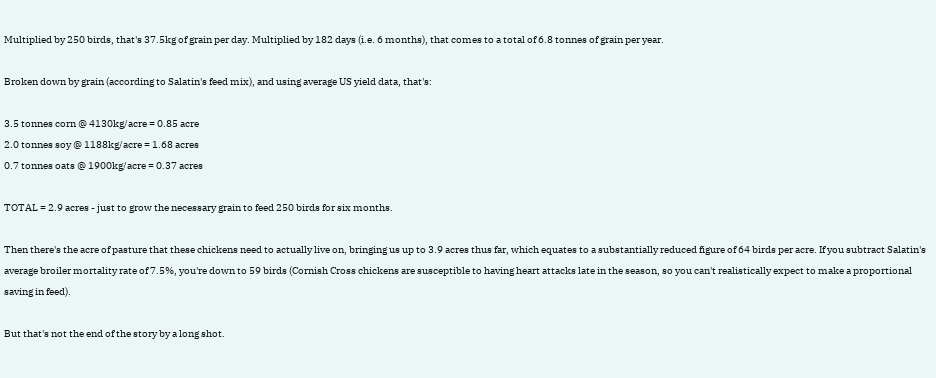Multiplied by 250 birds, that's 37.5kg of grain per day. Multiplied by 182 days (i.e. 6 months), that comes to a total of 6.8 tonnes of grain per year.

Broken down by grain (according to Salatin's feed mix), and using average US yield data, that's:

3.5 tonnes corn @ 4130kg/acre = 0.85 acre
2.0 tonnes soy @ 1188kg/acre = 1.68 acres
0.7 tonnes oats @ 1900kg/acre = 0.37 acres

TOTAL = 2.9 acres - just to grow the necessary grain to feed 250 birds for six months.

Then there's the acre of pasture that these chickens need to actually live on, bringing us up to 3.9 acres thus far, which equates to a substantially reduced figure of 64 birds per acre. If you subtract Salatin's average broiler mortality rate of 7.5%, you're down to 59 birds (Cornish Cross chickens are susceptible to having heart attacks late in the season, so you can't realistically expect to make a proportional saving in feed).

But that's not the end of the story by a long shot.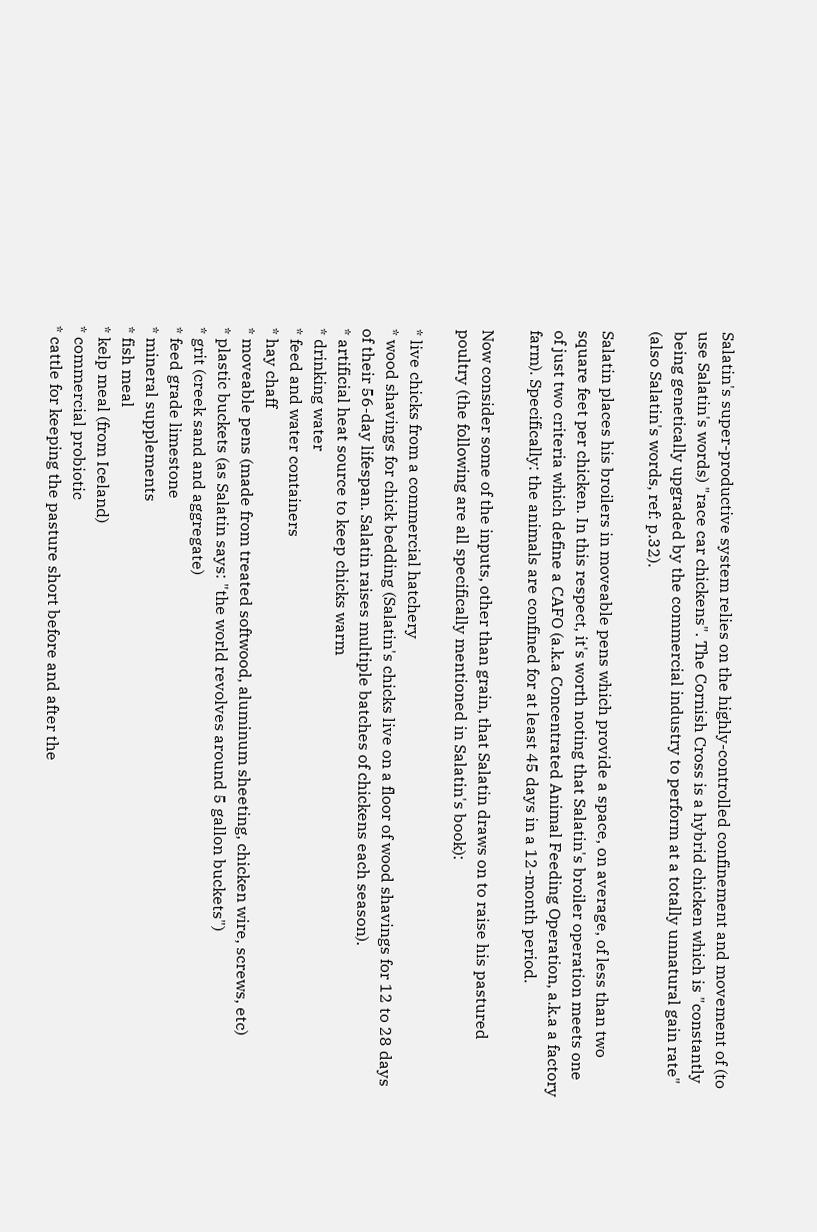Salatin's super-productive system relies on the highly-controlled confinement and movement of (to use Salatin's words) "race car chickens". The Cornish Cross is a hybrid chicken which is "constantly being genetically upgraded by the commercial industry to perform at a totally unnatural gain rate" (also Salatin's words, ref: p.32).

Salatin places his broilers in moveable pens which provide a space, on average, of less than two square feet per chicken. In this respect, it's worth noting that Salatin's broiler operation meets one of just two criteria which define a CAFO (a.k.a Concentrated Animal Feeding Operation, a.k.a a factory farm). Specifically: the animals are confined for at least 45 days in a 12-month period.

Now consider some of the inputs, other than grain, that Salatin draws on to raise his pastured poultry (the following are all specifically mentioned in Salatin's book):

* live chicks from a commercial hatchery
* wood shavings for chick bedding (Salatin's chicks live on a floor of wood shavings for 12 to 28 days of their 56-day lifespan. Salatin raises multiple batches of chickens each season).
* artificial heat source to keep chicks warm
* drinking water
* feed and water containers
* hay chaff
* moveable pens (made from treated softwood, aluminum sheeting, chicken wire, screws, etc)
* plastic buckets (as Salatin says: "the world revolves around 5 gallon buckets")
* grit (creek sand and aggregate)
* feed grade limestone
* mineral supplements
* fish meal
* kelp meal (from Iceland)
* commercial probiotic
* cattle for keeping the pasture short before and after the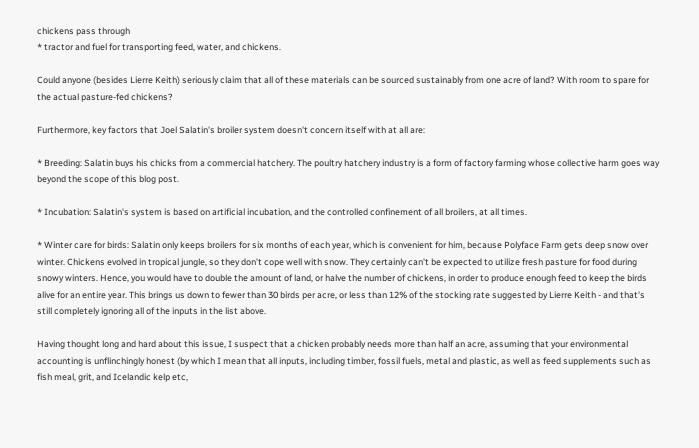chickens pass through
* tractor and fuel for transporting feed, water, and chickens.

Could anyone (besides Lierre Keith) seriously claim that all of these materials can be sourced sustainably from one acre of land? With room to spare for the actual pasture-fed chickens?

Furthermore, key factors that Joel Salatin's broiler system doesn't concern itself with at all are:

* Breeding: Salatin buys his chicks from a commercial hatchery. The poultry hatchery industry is a form of factory farming whose collective harm goes way beyond the scope of this blog post.

* Incubation: Salatin's system is based on artificial incubation, and the controlled confinement of all broilers, at all times.

* Winter care for birds: Salatin only keeps broilers for six months of each year, which is convenient for him, because Polyface Farm gets deep snow over winter. Chickens evolved in tropical jungle, so they don't cope well with snow. They certainly can't be expected to utilize fresh pasture for food during snowy winters. Hence, you would have to double the amount of land, or halve the number of chickens, in order to produce enough feed to keep the birds alive for an entire year. This brings us down to fewer than 30 birds per acre, or less than 12% of the stocking rate suggested by Lierre Keith - and that's still completely ignoring all of the inputs in the list above.

Having thought long and hard about this issue, I suspect that a chicken probably needs more than half an acre, assuming that your environmental accounting is unflinchingly honest (by which I mean that all inputs, including timber, fossil fuels, metal and plastic, as well as feed supplements such as fish meal, grit, and Icelandic kelp etc,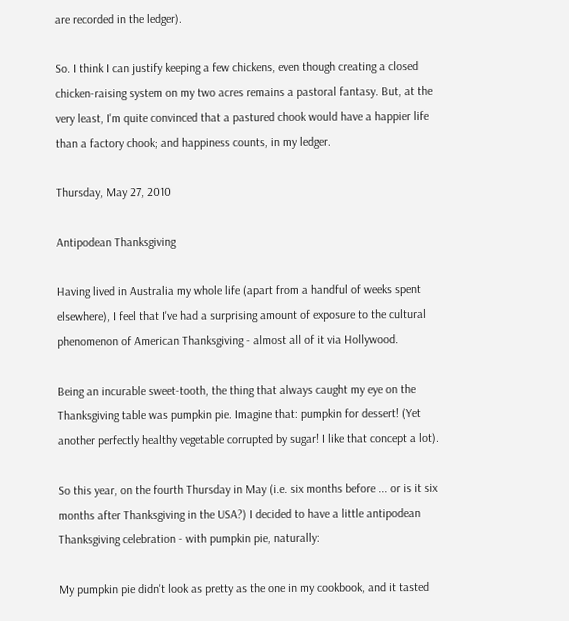are recorded in the ledger).

So. I think I can justify keeping a few chickens, even though creating a closed chicken-raising system on my two acres remains a pastoral fantasy. But, at the very least, I'm quite convinced that a pastured chook would have a happier life than a factory chook; and happiness counts, in my ledger.

Thursday, May 27, 2010

Antipodean Thanksgiving

Having lived in Australia my whole life (apart from a handful of weeks spent elsewhere), I feel that I've had a surprising amount of exposure to the cultural phenomenon of American Thanksgiving - almost all of it via Hollywood.

Being an incurable sweet-tooth, the thing that always caught my eye on the Thanksgiving table was pumpkin pie. Imagine that: pumpkin for dessert! (Yet another perfectly healthy vegetable corrupted by sugar! I like that concept a lot).

So this year, on the fourth Thursday in May (i.e. six months before ... or is it six months after Thanksgiving in the USA?) I decided to have a little antipodean Thanksgiving celebration - with pumpkin pie, naturally:

My pumpkin pie didn't look as pretty as the one in my cookbook, and it tasted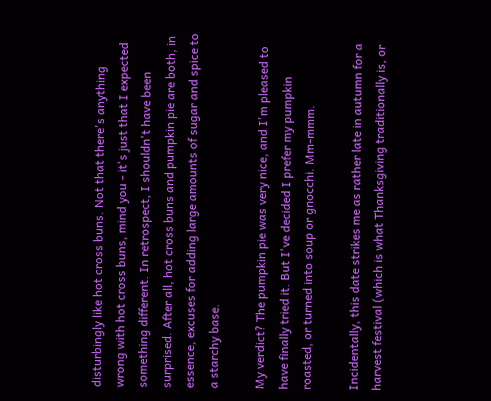disturbingly like hot cross buns. Not that there's anything wrong with hot cross buns, mind you - it's just that I expected something different. In retrospect, I shouldn't have been surprised. After all, hot cross buns and pumpkin pie are both, in essence, excuses for adding large amounts of sugar and spice to a starchy base.

My verdict? The pumpkin pie was very nice, and I'm pleased to have finally tried it. But I've decided I prefer my pumpkin roasted, or turned into soup or gnocchi. Mm-mmm.

Incidentally, this date strikes me as rather late in autumn for a harvest festival (which is what Thanksgiving traditionally is, or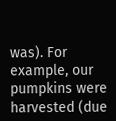was). For example, our pumpkins were harvested (due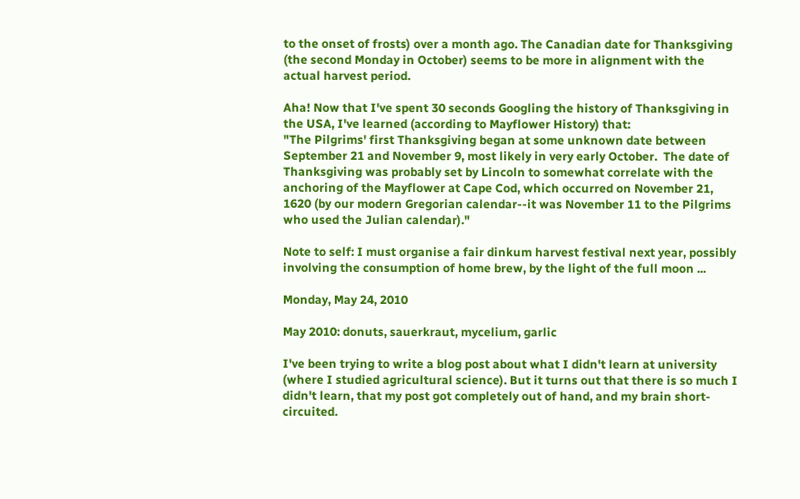to the onset of frosts) over a month ago. The Canadian date for Thanksgiving (the second Monday in October) seems to be more in alignment with the actual harvest period.

Aha! Now that I've spent 30 seconds Googling the history of Thanksgiving in the USA, I've learned (according to Mayflower History) that:
"The Pilgrims' first Thanksgiving began at some unknown date between September 21 and November 9, most likely in very early October.  The date of Thanksgiving was probably set by Lincoln to somewhat correlate with the anchoring of the Mayflower at Cape Cod, which occurred on November 21, 1620 (by our modern Gregorian calendar--it was November 11 to the Pilgrims who used the Julian calendar)."

Note to self: I must organise a fair dinkum harvest festival next year, possibly involving the consumption of home brew, by the light of the full moon ...

Monday, May 24, 2010

May 2010: donuts, sauerkraut, mycelium, garlic

I've been trying to write a blog post about what I didn't learn at university (where I studied agricultural science). But it turns out that there is so much I didn't learn, that my post got completely out of hand, and my brain short-circuited.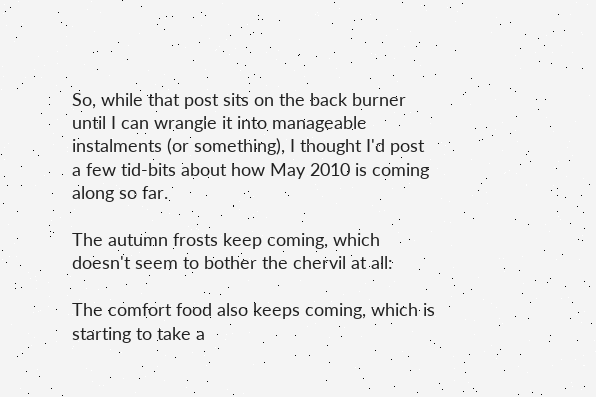So, while that post sits on the back burner until I can wrangle it into manageable instalments (or something), I thought I'd post a few tid-bits about how May 2010 is coming along so far.

The autumn frosts keep coming, which doesn't seem to bother the chervil at all:

The comfort food also keeps coming, which is starting to take a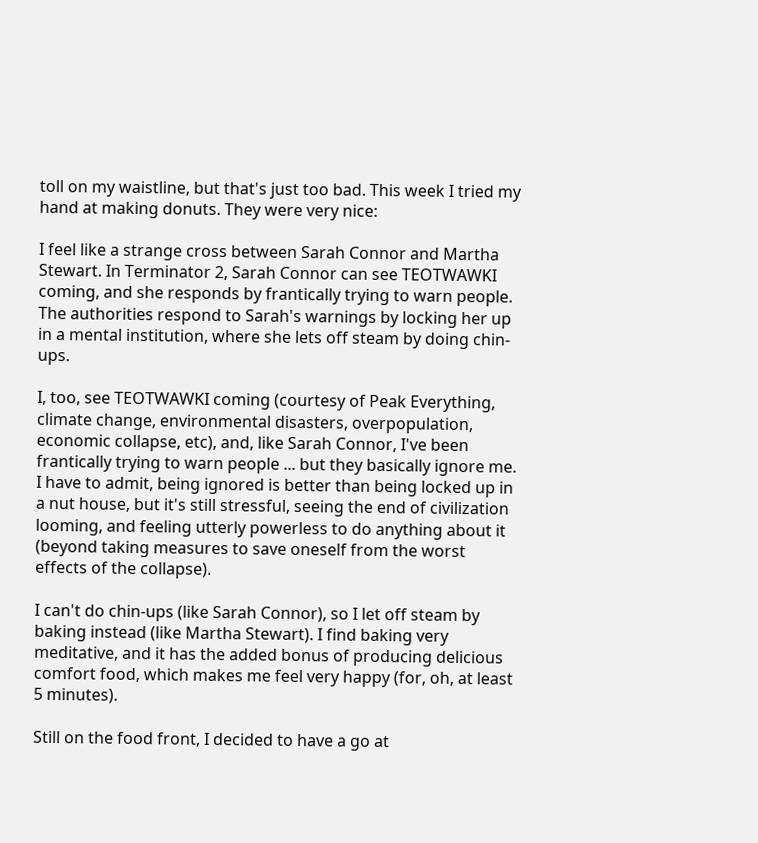toll on my waistline, but that's just too bad. This week I tried my hand at making donuts. They were very nice:

I feel like a strange cross between Sarah Connor and Martha Stewart. In Terminator 2, Sarah Connor can see TEOTWAWKI coming, and she responds by frantically trying to warn people. The authorities respond to Sarah's warnings by locking her up in a mental institution, where she lets off steam by doing chin-ups.

I, too, see TEOTWAWKI coming (courtesy of Peak Everything, climate change, environmental disasters, overpopulation, economic collapse, etc), and, like Sarah Connor, I've been frantically trying to warn people ... but they basically ignore me. I have to admit, being ignored is better than being locked up in a nut house, but it's still stressful, seeing the end of civilization looming, and feeling utterly powerless to do anything about it (beyond taking measures to save oneself from the worst effects of the collapse).

I can't do chin-ups (like Sarah Connor), so I let off steam by baking instead (like Martha Stewart). I find baking very meditative, and it has the added bonus of producing delicious comfort food, which makes me feel very happy (for, oh, at least 5 minutes).

Still on the food front, I decided to have a go at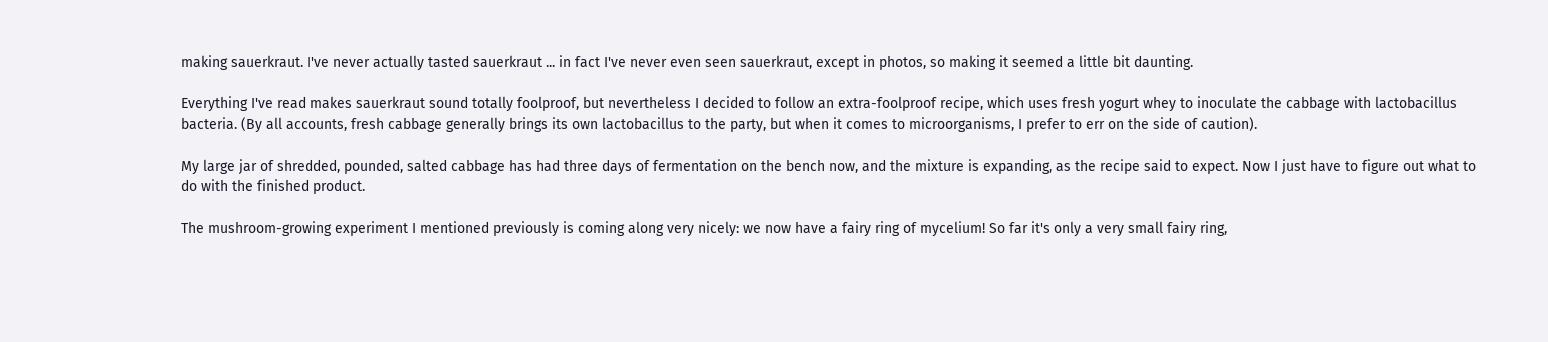making sauerkraut. I've never actually tasted sauerkraut ... in fact I've never even seen sauerkraut, except in photos, so making it seemed a little bit daunting.

Everything I've read makes sauerkraut sound totally foolproof, but nevertheless I decided to follow an extra-foolproof recipe, which uses fresh yogurt whey to inoculate the cabbage with lactobacillus bacteria. (By all accounts, fresh cabbage generally brings its own lactobacillus to the party, but when it comes to microorganisms, I prefer to err on the side of caution).

My large jar of shredded, pounded, salted cabbage has had three days of fermentation on the bench now, and the mixture is expanding, as the recipe said to expect. Now I just have to figure out what to do with the finished product.

The mushroom-growing experiment I mentioned previously is coming along very nicely: we now have a fairy ring of mycelium! So far it's only a very small fairy ring,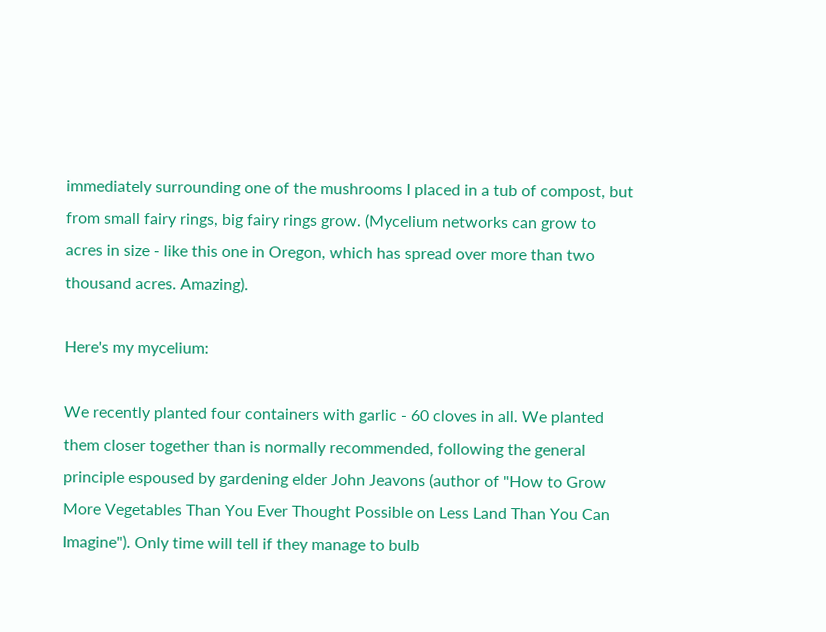immediately surrounding one of the mushrooms I placed in a tub of compost, but from small fairy rings, big fairy rings grow. (Mycelium networks can grow to acres in size - like this one in Oregon, which has spread over more than two thousand acres. Amazing).

Here's my mycelium:

We recently planted four containers with garlic - 60 cloves in all. We planted them closer together than is normally recommended, following the general principle espoused by gardening elder John Jeavons (author of "How to Grow More Vegetables Than You Ever Thought Possible on Less Land Than You Can Imagine"). Only time will tell if they manage to bulb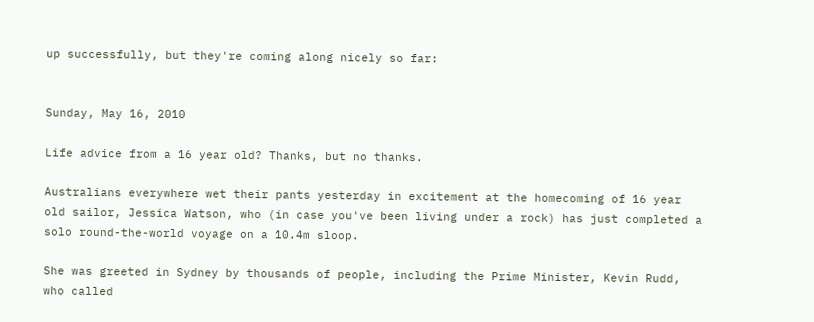up successfully, but they're coming along nicely so far:


Sunday, May 16, 2010

Life advice from a 16 year old? Thanks, but no thanks.

Australians everywhere wet their pants yesterday in excitement at the homecoming of 16 year old sailor, Jessica Watson, who (in case you've been living under a rock) has just completed a solo round-the-world voyage on a 10.4m sloop.

She was greeted in Sydney by thousands of people, including the Prime Minister, Kevin Rudd, who called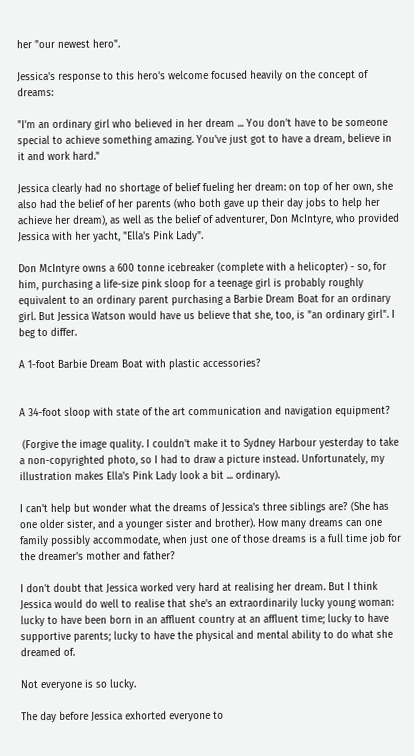her "our newest hero".

Jessica's response to this hero's welcome focused heavily on the concept of dreams:

"I'm an ordinary girl who believed in her dream ... You don't have to be someone special to achieve something amazing. You've just got to have a dream, believe in it and work hard."

Jessica clearly had no shortage of belief fueling her dream: on top of her own, she also had the belief of her parents (who both gave up their day jobs to help her achieve her dream), as well as the belief of adventurer, Don McIntyre, who provided Jessica with her yacht, "Ella's Pink Lady".

Don McIntyre owns a 600 tonne icebreaker (complete with a helicopter) - so, for him, purchasing a life-size pink sloop for a teenage girl is probably roughly equivalent to an ordinary parent purchasing a Barbie Dream Boat for an ordinary girl. But Jessica Watson would have us believe that she, too, is "an ordinary girl". I beg to differ.

A 1-foot Barbie Dream Boat with plastic accessories?


A 34-foot sloop with state of the art communication and navigation equipment?

 (Forgive the image quality. I couldn't make it to Sydney Harbour yesterday to take a non-copyrighted photo, so I had to draw a picture instead. Unfortunately, my illustration makes Ella's Pink Lady look a bit ... ordinary).

I can't help but wonder what the dreams of Jessica's three siblings are? (She has one older sister, and a younger sister and brother). How many dreams can one family possibly accommodate, when just one of those dreams is a full time job for the dreamer's mother and father?

I don't doubt that Jessica worked very hard at realising her dream. But I think Jessica would do well to realise that she's an extraordinarily lucky young woman: lucky to have been born in an affluent country at an affluent time; lucky to have supportive parents; lucky to have the physical and mental ability to do what she dreamed of.

Not everyone is so lucky.

The day before Jessica exhorted everyone to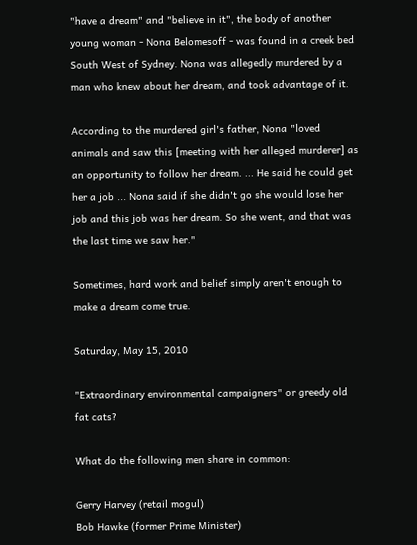"have a dream" and "believe in it", the body of another young woman - Nona Belomesoff - was found in a creek bed South West of Sydney. Nona was allegedly murdered by a man who knew about her dream, and took advantage of it.

According to the murdered girl's father, Nona "loved animals and saw this [meeting with her alleged murderer] as an opportunity to follow her dream. ... He said he could get her a job ... Nona said if she didn't go she would lose her job and this job was her dream. So she went, and that was the last time we saw her."

Sometimes, hard work and belief simply aren't enough to make a dream come true.

Saturday, May 15, 2010

"Extraordinary environmental campaigners" or greedy old fat cats?

What do the following men share in common:

Gerry Harvey (retail mogul)
Bob Hawke (former Prime Minister)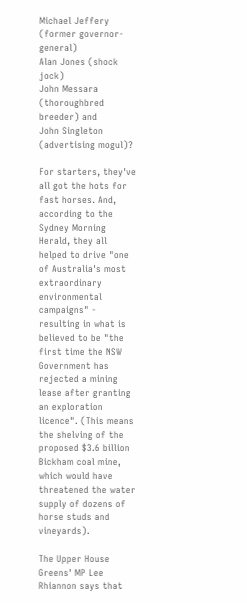Michael Jeffery (former governor-general)
Alan Jones (shock jock)
John Messara (thoroughbred breeder) and
John Singleton (advertising mogul)?

For starters, they've all got the hots for fast horses. And, according to the Sydney Morning Herald, they all helped to drive "one of Australia's most extraordinary environmental campaigns" - resulting in what is believed to be "the first time the NSW Government has rejected a mining lease after granting an exploration licence". (This means the shelving of the proposed $3.6 billion Bickham coal mine, which would have threatened the water supply of dozens of horse studs and vineyards).

The Upper House Greens' MP Lee Rhiannon says that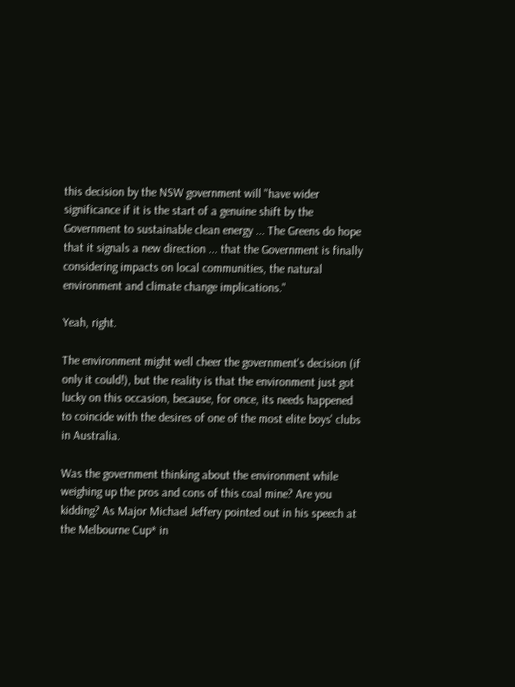this decision by the NSW government will "have wider significance if it is the start of a genuine shift by the Government to sustainable clean energy ... The Greens do hope that it signals a new direction ... that the Government is finally considering impacts on local communities, the natural environment and climate change implications."

Yeah, right.

The environment might well cheer the government's decision (if only it could!), but the reality is that the environment just got lucky on this occasion, because, for once, its needs happened to coincide with the desires of one of the most elite boys' clubs in Australia.

Was the government thinking about the environment while weighing up the pros and cons of this coal mine? Are you kidding? As Major Michael Jeffery pointed out in his speech at the Melbourne Cup* in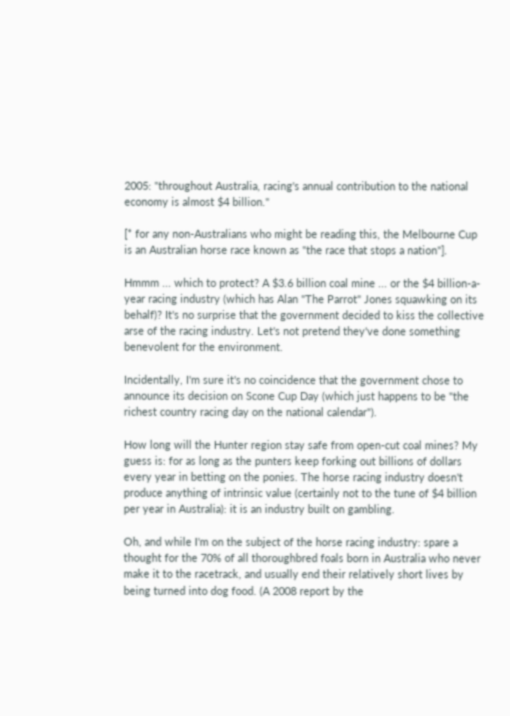2005: "throughout Australia, racing's annual contribution to the national economy is almost $4 billion."

[* for any non-Australians who might be reading this, the Melbourne Cup is an Australian horse race known as "the race that stops a nation"].

Hmmm ... which to protect? A $3.6 billion coal mine ... or the $4 billion-a-year racing industry (which has Alan "The Parrot" Jones squawking on its behalf)? It's no surprise that the government decided to kiss the collective arse of the racing industry. Let's not pretend they've done something benevolent for the environment.

Incidentally, I'm sure it's no coincidence that the government chose to announce its decision on Scone Cup Day (which just happens to be "the richest country racing day on the national calendar").

How long will the Hunter region stay safe from open-cut coal mines? My guess is: for as long as the punters keep forking out billions of dollars every year in betting on the ponies. The horse racing industry doesn't produce anything of intrinsic value (certainly not to the tune of $4 billion per year in Australia): it is an industry built on gambling.

Oh, and while I'm on the subject of the horse racing industry: spare a thought for the 70% of all thoroughbred foals born in Australia who never make it to the racetrack, and usually end their relatively short lives by being turned into dog food. (A 2008 report by the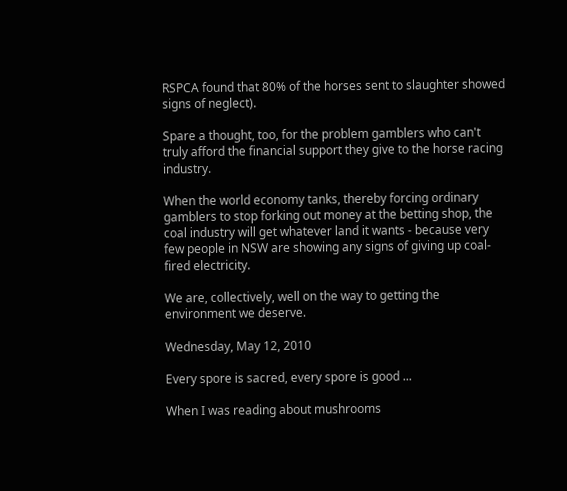RSPCA found that 80% of the horses sent to slaughter showed signs of neglect).

Spare a thought, too, for the problem gamblers who can't truly afford the financial support they give to the horse racing industry.

When the world economy tanks, thereby forcing ordinary gamblers to stop forking out money at the betting shop, the coal industry will get whatever land it wants - because very few people in NSW are showing any signs of giving up coal-fired electricity.

We are, collectively, well on the way to getting the environment we deserve.

Wednesday, May 12, 2010

Every spore is sacred, every spore is good ...

When I was reading about mushrooms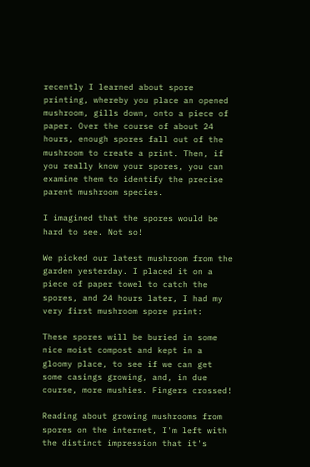recently I learned about spore printing, whereby you place an opened mushroom, gills down, onto a piece of paper. Over the course of about 24 hours, enough spores fall out of the mushroom to create a print. Then, if you really know your spores, you can examine them to identify the precise parent mushroom species.

I imagined that the spores would be hard to see. Not so!

We picked our latest mushroom from the garden yesterday. I placed it on a piece of paper towel to catch the spores, and 24 hours later, I had my very first mushroom spore print:

These spores will be buried in some nice moist compost and kept in a gloomy place, to see if we can get some casings growing, and, in due course, more mushies. Fingers crossed!

Reading about growing mushrooms from spores on the internet, I'm left with the distinct impression that it's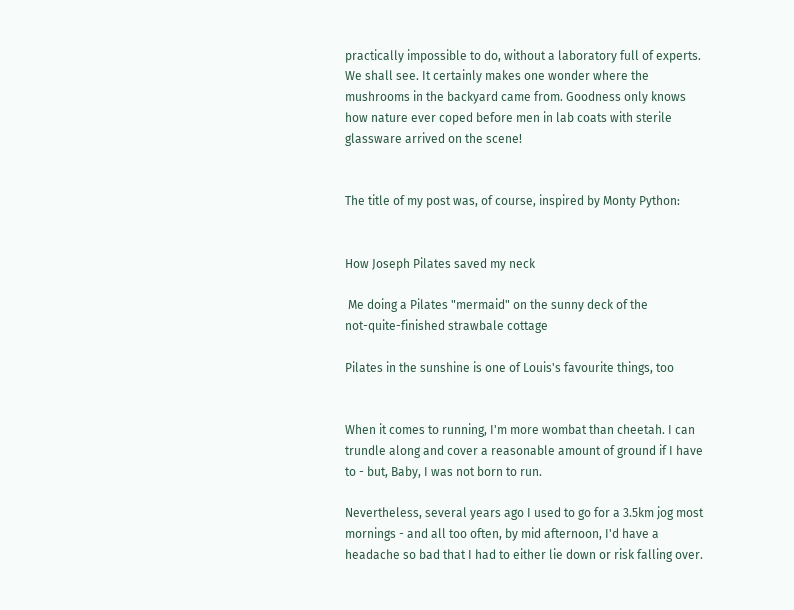practically impossible to do, without a laboratory full of experts. We shall see. It certainly makes one wonder where the mushrooms in the backyard came from. Goodness only knows how nature ever coped before men in lab coats with sterile glassware arrived on the scene!


The title of my post was, of course, inspired by Monty Python:


How Joseph Pilates saved my neck

 Me doing a Pilates "mermaid" on the sunny deck of the
not-quite-finished strawbale cottage

Pilates in the sunshine is one of Louis's favourite things, too


When it comes to running, I'm more wombat than cheetah. I can trundle along and cover a reasonable amount of ground if I have to - but, Baby, I was not born to run.

Nevertheless, several years ago I used to go for a 3.5km jog most mornings - and all too often, by mid afternoon, I'd have a headache so bad that I had to either lie down or risk falling over.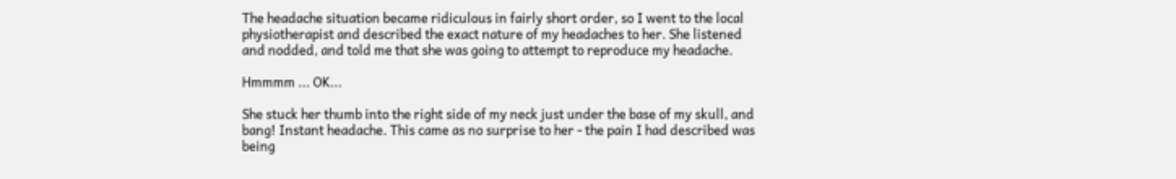The headache situation became ridiculous in fairly short order, so I went to the local physiotherapist and described the exact nature of my headaches to her. She listened and nodded, and told me that she was going to attempt to reproduce my headache.

Hmmmm ... OK...

She stuck her thumb into the right side of my neck just under the base of my skull, and bang! Instant headache. This came as no surprise to her - the pain I had described was being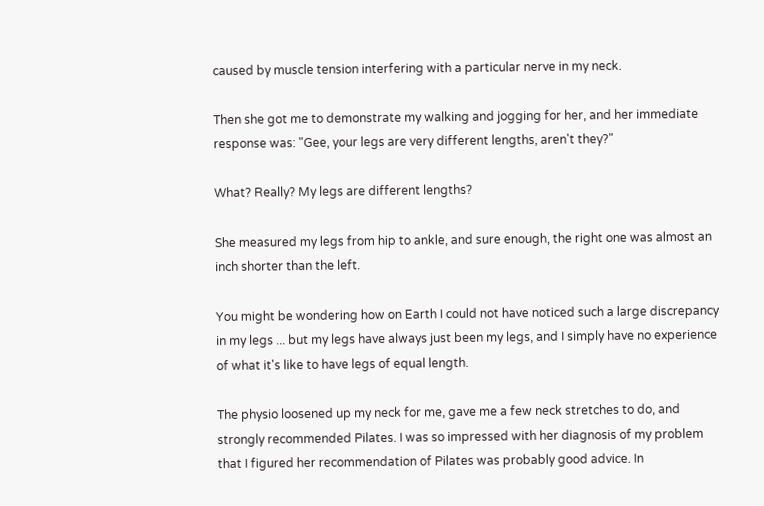caused by muscle tension interfering with a particular nerve in my neck.

Then she got me to demonstrate my walking and jogging for her, and her immediate response was: "Gee, your legs are very different lengths, aren't they?"

What? Really? My legs are different lengths?

She measured my legs from hip to ankle, and sure enough, the right one was almost an inch shorter than the left.

You might be wondering how on Earth I could not have noticed such a large discrepancy in my legs ... but my legs have always just been my legs, and I simply have no experience of what it's like to have legs of equal length.

The physio loosened up my neck for me, gave me a few neck stretches to do, and strongly recommended Pilates. I was so impressed with her diagnosis of my problem that I figured her recommendation of Pilates was probably good advice. In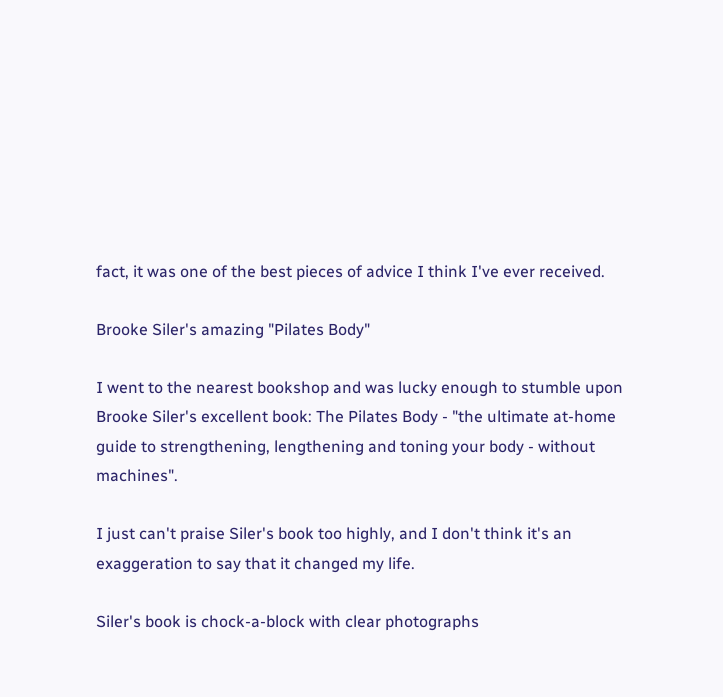fact, it was one of the best pieces of advice I think I've ever received.

Brooke Siler's amazing "Pilates Body"

I went to the nearest bookshop and was lucky enough to stumble upon Brooke Siler's excellent book: The Pilates Body - "the ultimate at-home guide to strengthening, lengthening and toning your body - without machines".

I just can't praise Siler's book too highly, and I don't think it's an exaggeration to say that it changed my life.

Siler's book is chock-a-block with clear photographs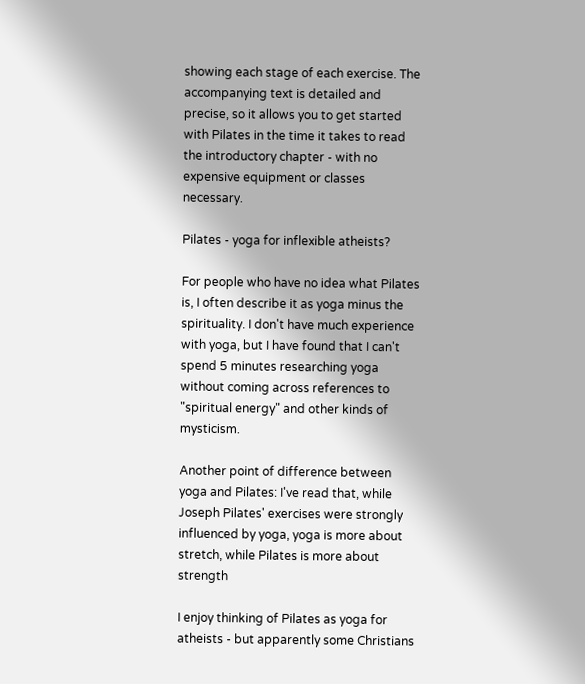showing each stage of each exercise. The accompanying text is detailed and precise, so it allows you to get started with Pilates in the time it takes to read the introductory chapter - with no expensive equipment or classes necessary.

Pilates - yoga for inflexible atheists?

For people who have no idea what Pilates is, I often describe it as yoga minus the spirituality. I don't have much experience with yoga, but I have found that I can't spend 5 minutes researching yoga without coming across references to "spiritual energy" and other kinds of mysticism.

Another point of difference between yoga and Pilates: I've read that, while Joseph Pilates' exercises were strongly influenced by yoga, yoga is more about stretch, while Pilates is more about strength

I enjoy thinking of Pilates as yoga for atheists - but apparently some Christians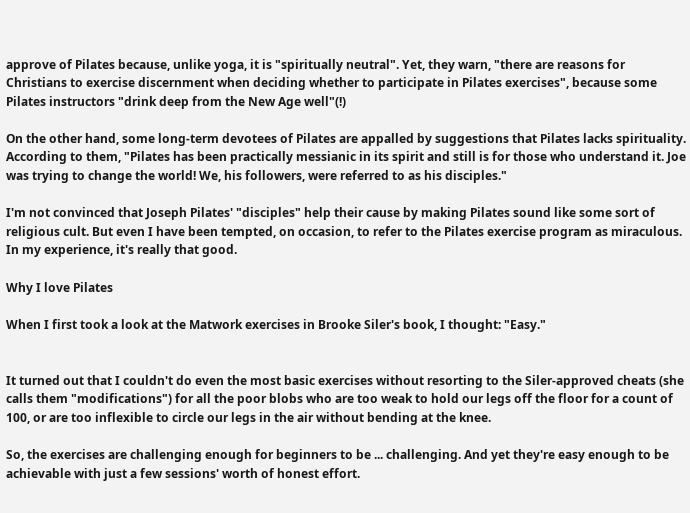approve of Pilates because, unlike yoga, it is "spiritually neutral". Yet, they warn, "there are reasons for Christians to exercise discernment when deciding whether to participate in Pilates exercises", because some Pilates instructors "drink deep from the New Age well"(!)

On the other hand, some long-term devotees of Pilates are appalled by suggestions that Pilates lacks spirituality. According to them, "Pilates has been practically messianic in its spirit and still is for those who understand it. Joe was trying to change the world! We, his followers, were referred to as his disciples."

I'm not convinced that Joseph Pilates' "disciples" help their cause by making Pilates sound like some sort of religious cult. But even I have been tempted, on occasion, to refer to the Pilates exercise program as miraculous. In my experience, it's really that good.

Why I love Pilates

When I first took a look at the Matwork exercises in Brooke Siler's book, I thought: "Easy."


It turned out that I couldn't do even the most basic exercises without resorting to the Siler-approved cheats (she calls them "modifications") for all the poor blobs who are too weak to hold our legs off the floor for a count of 100, or are too inflexible to circle our legs in the air without bending at the knee.

So, the exercises are challenging enough for beginners to be ... challenging. And yet they're easy enough to be achievable with just a few sessions' worth of honest effort.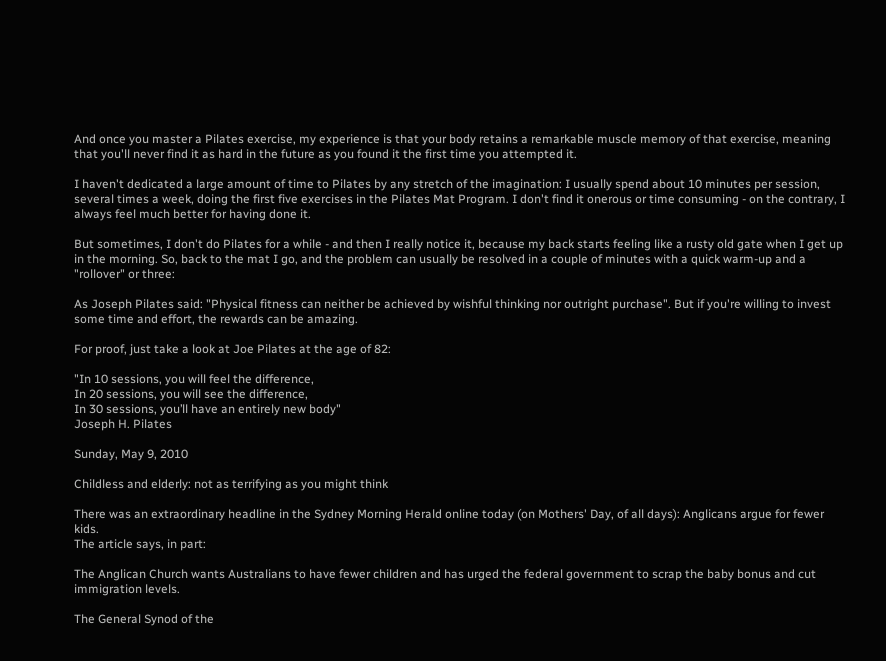And once you master a Pilates exercise, my experience is that your body retains a remarkable muscle memory of that exercise, meaning that you'll never find it as hard in the future as you found it the first time you attempted it.

I haven't dedicated a large amount of time to Pilates by any stretch of the imagination: I usually spend about 10 minutes per session, several times a week, doing the first five exercises in the Pilates Mat Program. I don't find it onerous or time consuming - on the contrary, I always feel much better for having done it.

But sometimes, I don't do Pilates for a while - and then I really notice it, because my back starts feeling like a rusty old gate when I get up in the morning. So, back to the mat I go, and the problem can usually be resolved in a couple of minutes with a quick warm-up and a "rollover" or three:

As Joseph Pilates said: "Physical fitness can neither be achieved by wishful thinking nor outright purchase". But if you're willing to invest some time and effort, the rewards can be amazing.

For proof, just take a look at Joe Pilates at the age of 82:

"In 10 sessions, you will feel the difference,
In 20 sessions, you will see the difference,
In 30 sessions, you’ll have an entirely new body"
Joseph H. Pilates

Sunday, May 9, 2010

Childless and elderly: not as terrifying as you might think

There was an extraordinary headline in the Sydney Morning Herald online today (on Mothers' Day, of all days): Anglicans argue for fewer kids.
The article says, in part:

The Anglican Church wants Australians to have fewer children and has urged the federal government to scrap the baby bonus and cut immigration levels.

The General Synod of the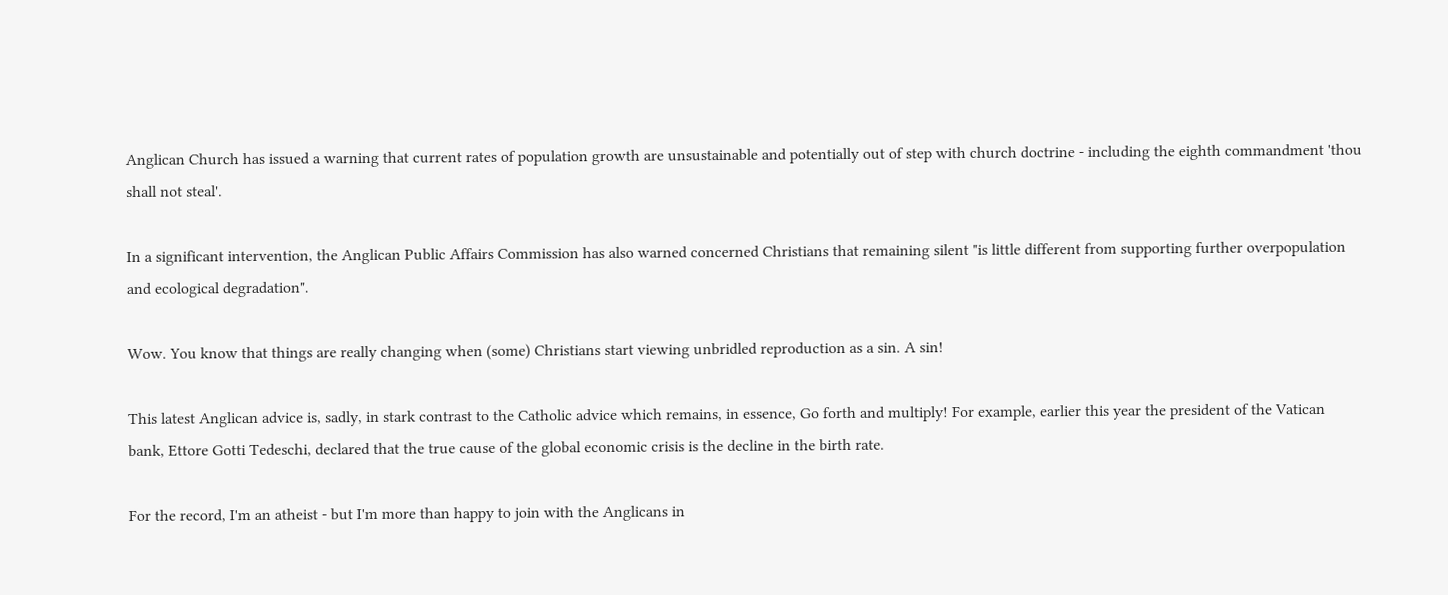Anglican Church has issued a warning that current rates of population growth are unsustainable and potentially out of step with church doctrine - including the eighth commandment 'thou shall not steal'.

In a significant intervention, the Anglican Public Affairs Commission has also warned concerned Christians that remaining silent "is little different from supporting further overpopulation and ecological degradation".

Wow. You know that things are really changing when (some) Christians start viewing unbridled reproduction as a sin. A sin!

This latest Anglican advice is, sadly, in stark contrast to the Catholic advice which remains, in essence, Go forth and multiply! For example, earlier this year the president of the Vatican bank, Ettore Gotti Tedeschi, declared that the true cause of the global economic crisis is the decline in the birth rate.

For the record, I'm an atheist - but I'm more than happy to join with the Anglicans in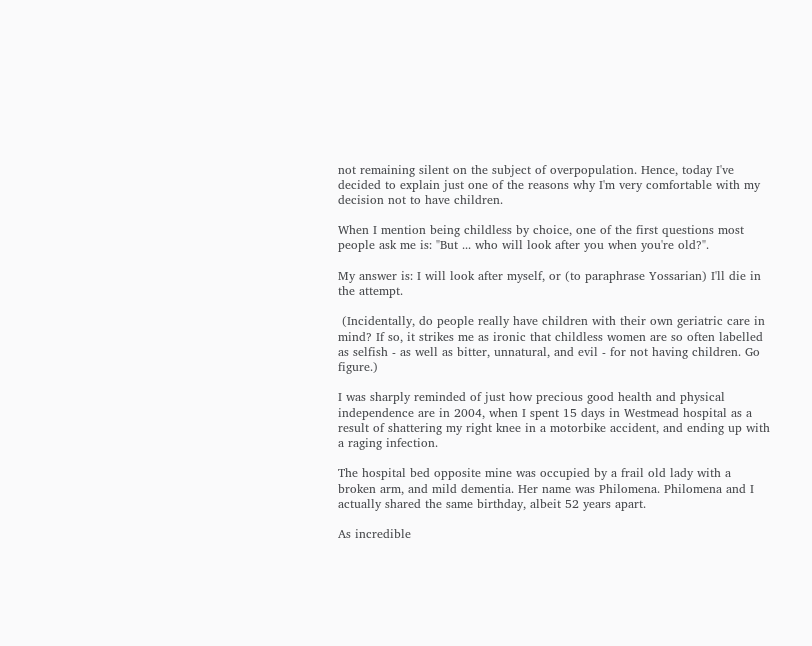not remaining silent on the subject of overpopulation. Hence, today I've decided to explain just one of the reasons why I'm very comfortable with my decision not to have children.

When I mention being childless by choice, one of the first questions most people ask me is: "But ... who will look after you when you're old?".

My answer is: I will look after myself, or (to paraphrase Yossarian) I'll die in the attempt.

 (Incidentally, do people really have children with their own geriatric care in mind? If so, it strikes me as ironic that childless women are so often labelled as selfish - as well as bitter, unnatural, and evil - for not having children. Go figure.)

I was sharply reminded of just how precious good health and physical independence are in 2004, when I spent 15 days in Westmead hospital as a result of shattering my right knee in a motorbike accident, and ending up with a raging infection.

The hospital bed opposite mine was occupied by a frail old lady with a broken arm, and mild dementia. Her name was Philomena. Philomena and I actually shared the same birthday, albeit 52 years apart.

As incredible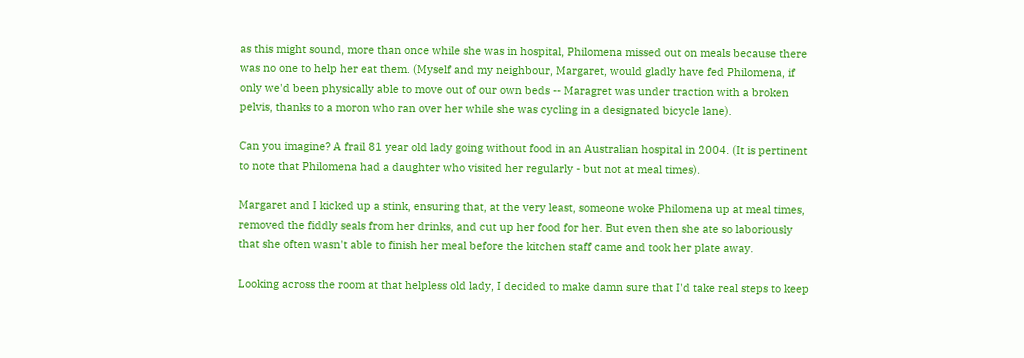as this might sound, more than once while she was in hospital, Philomena missed out on meals because there was no one to help her eat them. (Myself and my neighbour, Margaret, would gladly have fed Philomena, if only we'd been physically able to move out of our own beds -- Maragret was under traction with a broken pelvis, thanks to a moron who ran over her while she was cycling in a designated bicycle lane).

Can you imagine? A frail 81 year old lady going without food in an Australian hospital in 2004. (It is pertinent to note that Philomena had a daughter who visited her regularly - but not at meal times).

Margaret and I kicked up a stink, ensuring that, at the very least, someone woke Philomena up at meal times, removed the fiddly seals from her drinks, and cut up her food for her. But even then she ate so laboriously that she often wasn't able to finish her meal before the kitchen staff came and took her plate away.

Looking across the room at that helpless old lady, I decided to make damn sure that I'd take real steps to keep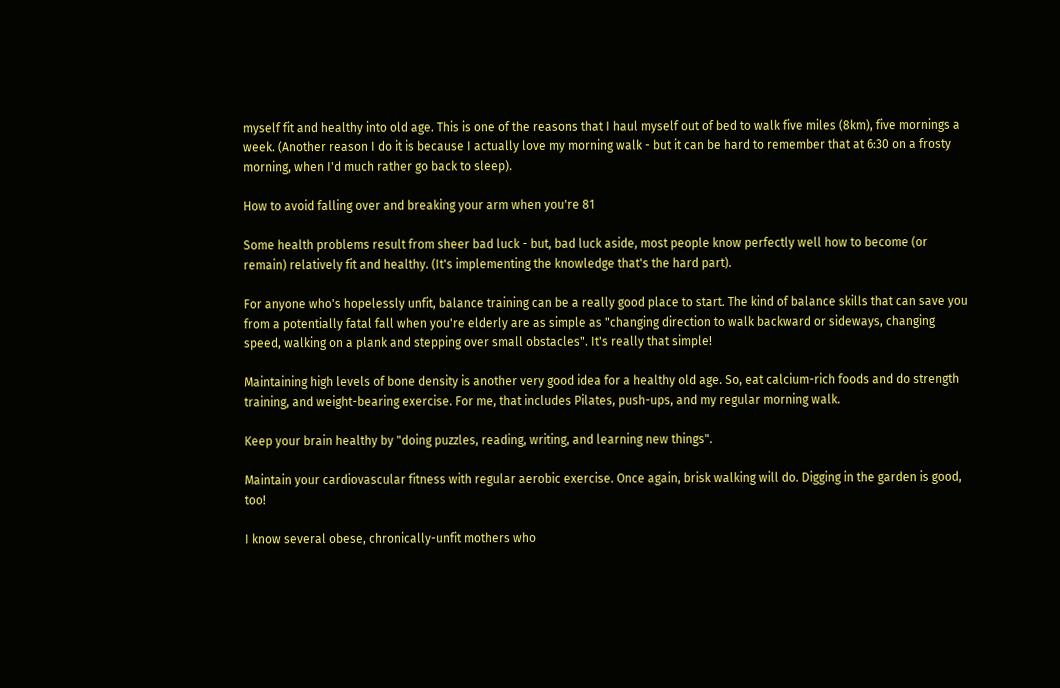myself fit and healthy into old age. This is one of the reasons that I haul myself out of bed to walk five miles (8km), five mornings a week. (Another reason I do it is because I actually love my morning walk - but it can be hard to remember that at 6:30 on a frosty morning, when I'd much rather go back to sleep).

How to avoid falling over and breaking your arm when you're 81

Some health problems result from sheer bad luck - but, bad luck aside, most people know perfectly well how to become (or remain) relatively fit and healthy. (It's implementing the knowledge that's the hard part).

For anyone who's hopelessly unfit, balance training can be a really good place to start. The kind of balance skills that can save you from a potentially fatal fall when you're elderly are as simple as "changing direction to walk backward or sideways, changing speed, walking on a plank and stepping over small obstacles". It's really that simple!

Maintaining high levels of bone density is another very good idea for a healthy old age. So, eat calcium-rich foods and do strength training, and weight-bearing exercise. For me, that includes Pilates, push-ups, and my regular morning walk.

Keep your brain healthy by "doing puzzles, reading, writing, and learning new things".

Maintain your cardiovascular fitness with regular aerobic exercise. Once again, brisk walking will do. Digging in the garden is good, too!

I know several obese, chronically-unfit mothers who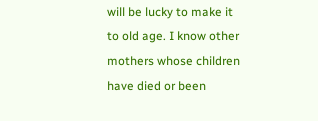will be lucky to make it to old age. I know other mothers whose children have died or been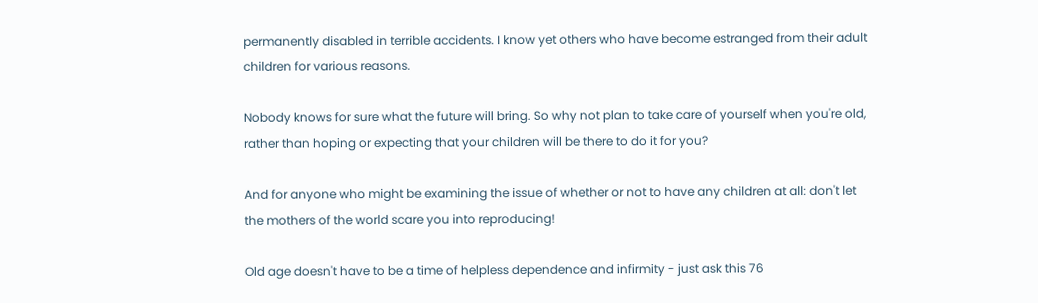permanently disabled in terrible accidents. I know yet others who have become estranged from their adult children for various reasons.

Nobody knows for sure what the future will bring. So why not plan to take care of yourself when you're old, rather than hoping or expecting that your children will be there to do it for you?

And for anyone who might be examining the issue of whether or not to have any children at all: don't let the mothers of the world scare you into reproducing!

Old age doesn't have to be a time of helpless dependence and infirmity - just ask this 76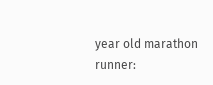year old marathon runner: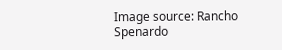Image source: Rancho Spenardo